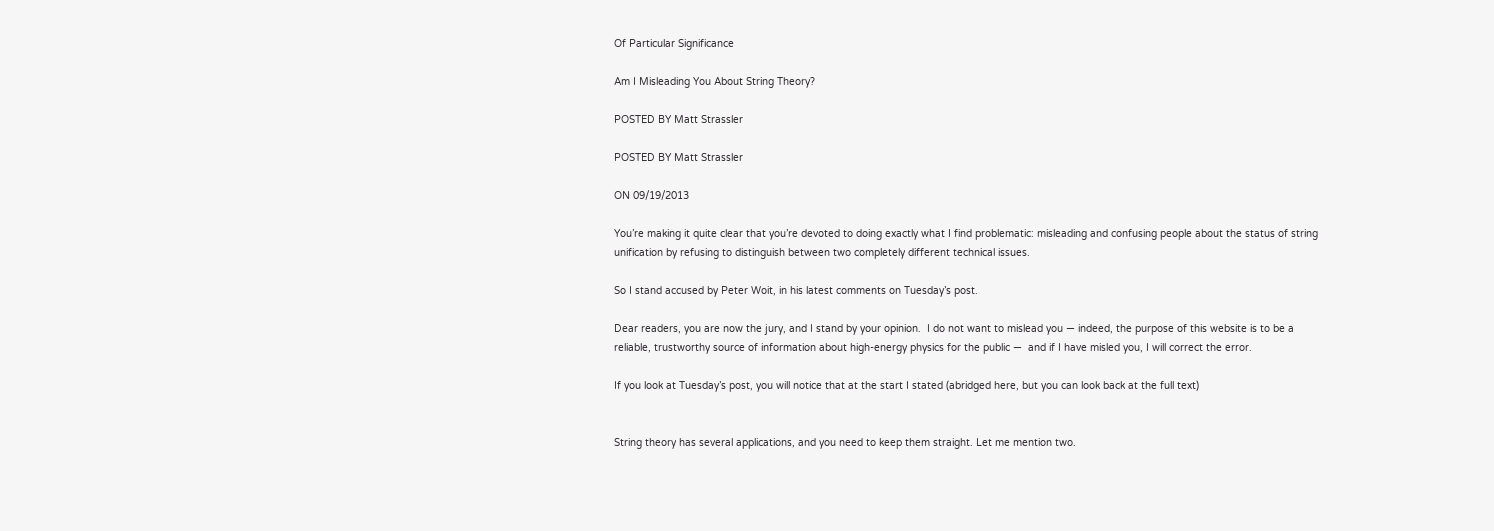Of Particular Significance

Am I Misleading You About String Theory?

POSTED BY Matt Strassler

POSTED BY Matt Strassler

ON 09/19/2013

You’re making it quite clear that you’re devoted to doing exactly what I find problematic: misleading and confusing people about the status of string unification by refusing to distinguish between two completely different technical issues.

So I stand accused by Peter Woit, in his latest comments on Tuesday’s post.

Dear readers, you are now the jury, and I stand by your opinion.  I do not want to mislead you — indeed, the purpose of this website is to be a reliable, trustworthy source of information about high-energy physics for the public —  and if I have misled you, I will correct the error.

If you look at Tuesday’s post, you will notice that at the start I stated (abridged here, but you can look back at the full text)


String theory has several applications, and you need to keep them straight. Let me mention two.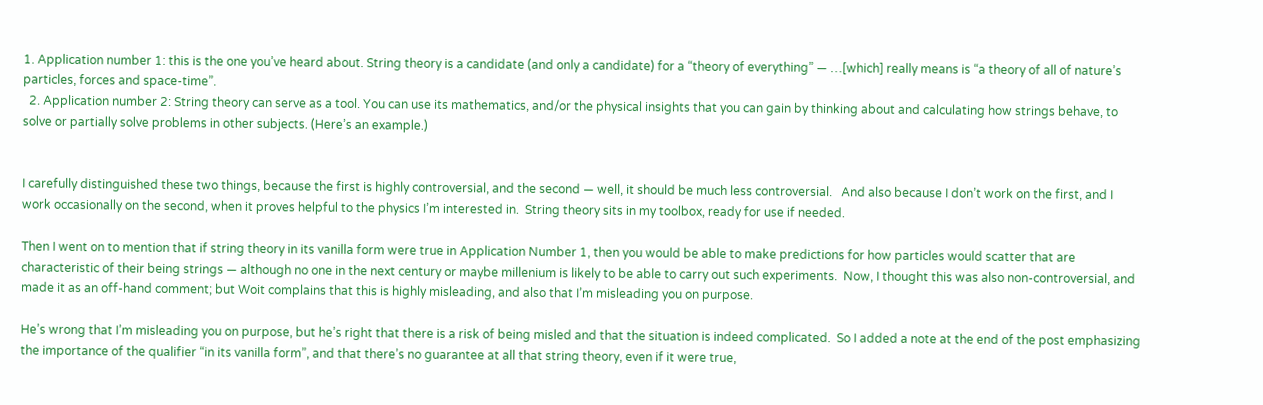1. Application number 1: this is the one you’ve heard about. String theory is a candidate (and only a candidate) for a “theory of everything” — …[which] really means is “a theory of all of nature’s particles, forces and space-time”.
  2. Application number 2: String theory can serve as a tool. You can use its mathematics, and/or the physical insights that you can gain by thinking about and calculating how strings behave, to solve or partially solve problems in other subjects. (Here’s an example.)


I carefully distinguished these two things, because the first is highly controversial, and the second — well, it should be much less controversial.   And also because I don’t work on the first, and I work occasionally on the second, when it proves helpful to the physics I’m interested in.  String theory sits in my toolbox, ready for use if needed.

Then I went on to mention that if string theory in its vanilla form were true in Application Number 1, then you would be able to make predictions for how particles would scatter that are characteristic of their being strings — although no one in the next century or maybe millenium is likely to be able to carry out such experiments.  Now, I thought this was also non-controversial, and made it as an off-hand comment; but Woit complains that this is highly misleading, and also that I’m misleading you on purpose.

He’s wrong that I’m misleading you on purpose, but he’s right that there is a risk of being misled and that the situation is indeed complicated.  So I added a note at the end of the post emphasizing the importance of the qualifier “in its vanilla form”, and that there’s no guarantee at all that string theory, even if it were true,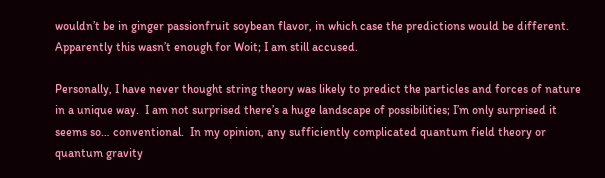wouldn’t be in ginger passionfruit soybean flavor, in which case the predictions would be different.  Apparently this wasn’t enough for Woit; I am still accused.

Personally, I have never thought string theory was likely to predict the particles and forces of nature in a unique way.  I am not surprised there’s a huge landscape of possibilities; I’m only surprised it seems so… conventional.  In my opinion, any sufficiently complicated quantum field theory or quantum gravity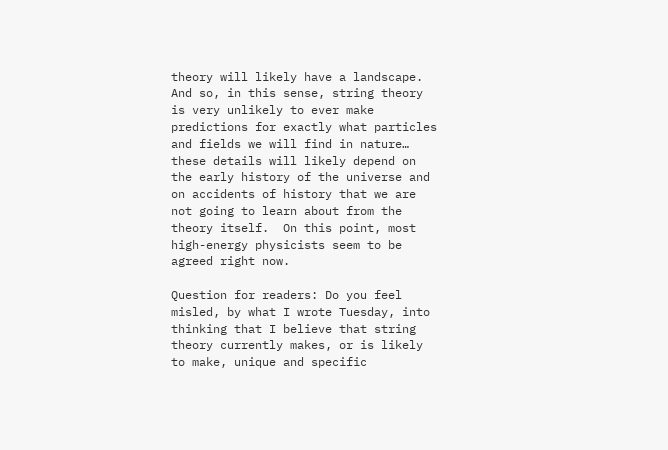theory will likely have a landscape.    And so, in this sense, string theory is very unlikely to ever make predictions for exactly what particles and fields we will find in nature… these details will likely depend on the early history of the universe and on accidents of history that we are not going to learn about from the theory itself.  On this point, most high-energy physicists seem to be agreed right now.

Question for readers: Do you feel misled, by what I wrote Tuesday, into thinking that I believe that string theory currently makes, or is likely to make, unique and specific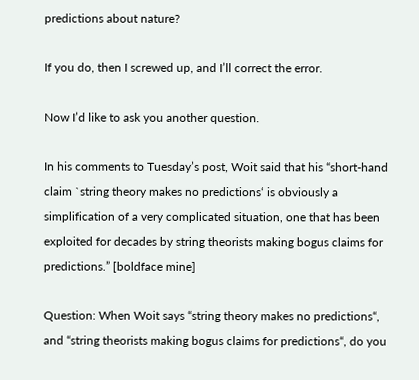predictions about nature?

If you do, then I screwed up, and I’ll correct the error.

Now I’d like to ask you another question.

In his comments to Tuesday’s post, Woit said that his “short-hand claim `string theory makes no predictions‘ is obviously a simplification of a very complicated situation, one that has been exploited for decades by string theorists making bogus claims for predictions.” [boldface mine]

Question: When Woit says “string theory makes no predictions“, and “string theorists making bogus claims for predictions“, do you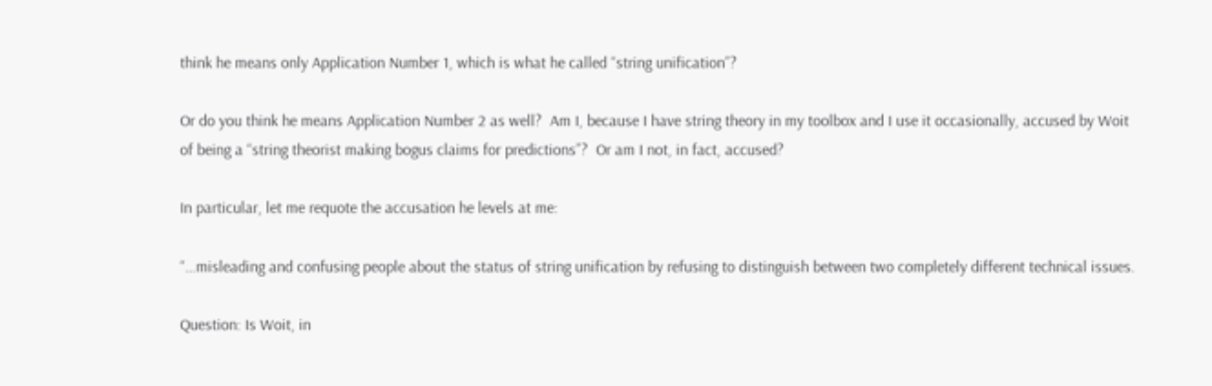think he means only Application Number 1, which is what he called “string unification”?

Or do you think he means Application Number 2 as well?  Am I, because I have string theory in my toolbox and I use it occasionally, accused by Woit of being a “string theorist making bogus claims for predictions”?  Or am I not, in fact, accused?

In particular, let me requote the accusation he levels at me:

“…misleading and confusing people about the status of string unification by refusing to distinguish between two completely different technical issues.

Question: Is Woit, in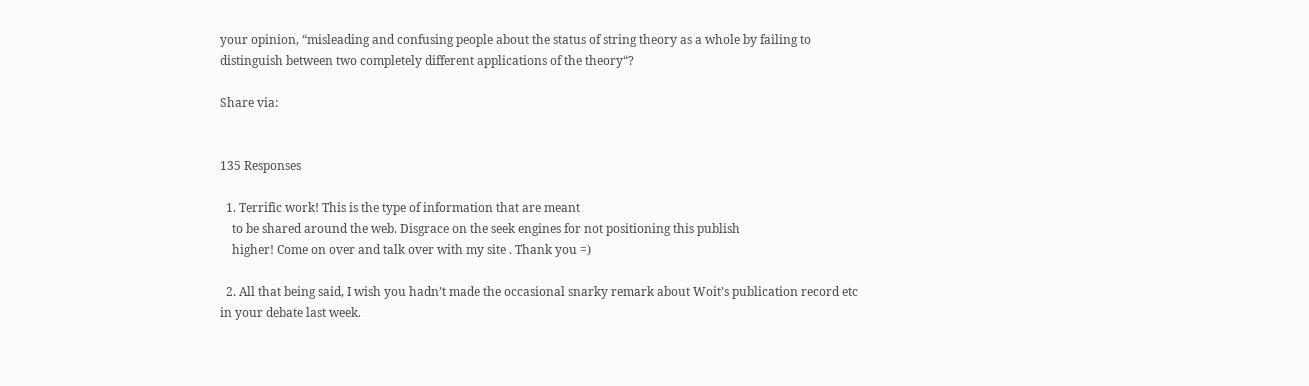your opinion, “misleading and confusing people about the status of string theory as a whole by failing to distinguish between two completely different applications of the theory“?

Share via:


135 Responses

  1. Terrific work! This is the type of information that are meant
    to be shared around the web. Disgrace on the seek engines for not positioning this publish
    higher! Come on over and talk over with my site . Thank you =)

  2. All that being said, I wish you hadn’t made the occasional snarky remark about Woit’s publication record etc in your debate last week.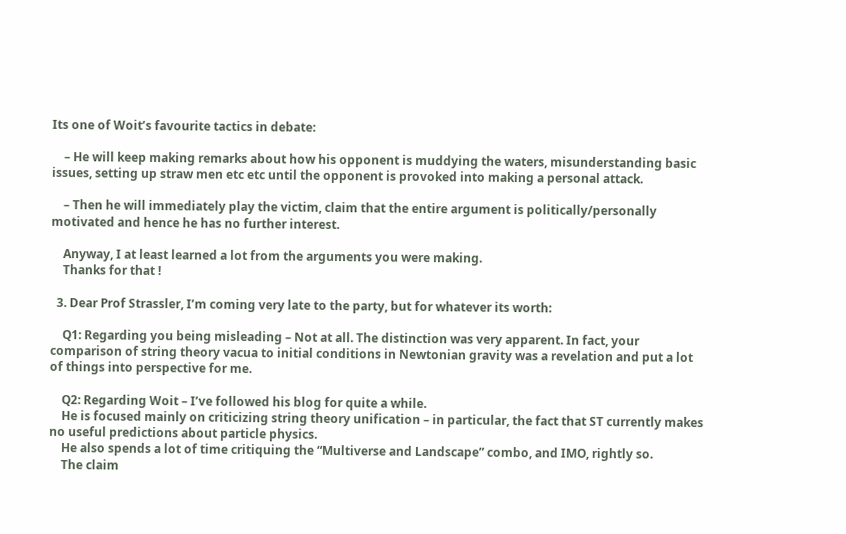Its one of Woit’s favourite tactics in debate:

    – He will keep making remarks about how his opponent is muddying the waters, misunderstanding basic issues, setting up straw men etc etc until the opponent is provoked into making a personal attack.

    – Then he will immediately play the victim, claim that the entire argument is politically/personally motivated and hence he has no further interest.

    Anyway, I at least learned a lot from the arguments you were making.
    Thanks for that !

  3. Dear Prof Strassler, I’m coming very late to the party, but for whatever its worth:

    Q1: Regarding you being misleading – Not at all. The distinction was very apparent. In fact, your comparison of string theory vacua to initial conditions in Newtonian gravity was a revelation and put a lot of things into perspective for me.

    Q2: Regarding Woit – I’ve followed his blog for quite a while.
    He is focused mainly on criticizing string theory unification – in particular, the fact that ST currently makes no useful predictions about particle physics.
    He also spends a lot of time critiquing the “Multiverse and Landscape” combo, and IMO, rightly so.
    The claim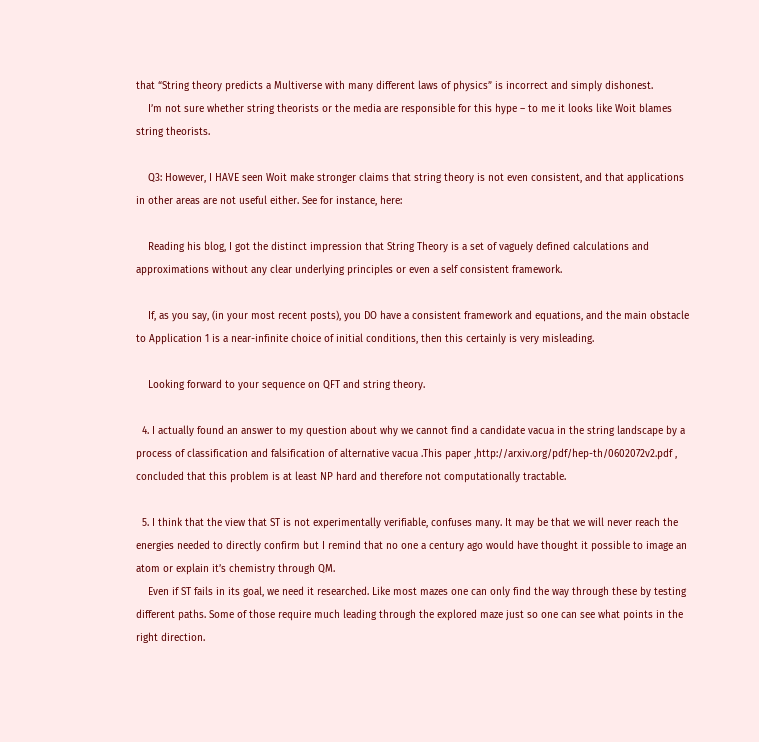that “String theory predicts a Multiverse with many different laws of physics” is incorrect and simply dishonest.
    I’m not sure whether string theorists or the media are responsible for this hype – to me it looks like Woit blames string theorists.

    Q3: However, I HAVE seen Woit make stronger claims that string theory is not even consistent, and that applications in other areas are not useful either. See for instance, here:

    Reading his blog, I got the distinct impression that String Theory is a set of vaguely defined calculations and approximations without any clear underlying principles or even a self consistent framework.

    If, as you say, (in your most recent posts), you DO have a consistent framework and equations, and the main obstacle to Application 1 is a near-infinite choice of initial conditions, then this certainly is very misleading.

    Looking forward to your sequence on QFT and string theory.

  4. I actually found an answer to my question about why we cannot find a candidate vacua in the string landscape by a process of classification and falsification of alternative vacua .This paper ,http://arxiv.org/pdf/hep-th/0602072v2.pdf , concluded that this problem is at least NP hard and therefore not computationally tractable.

  5. I think that the view that ST is not experimentally verifiable, confuses many. It may be that we will never reach the energies needed to directly confirm but I remind that no one a century ago would have thought it possible to image an atom or explain it’s chemistry through QM.
    Even if ST fails in its goal, we need it researched. Like most mazes one can only find the way through these by testing different paths. Some of those require much leading through the explored maze just so one can see what points in the right direction.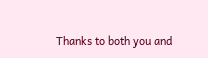Thanks to both you and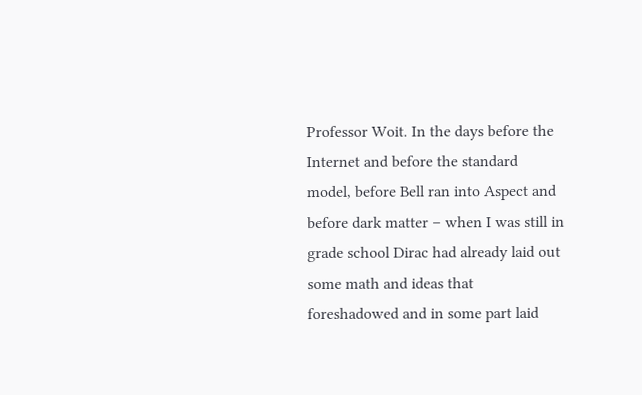Professor Woit. In the days before the Internet and before the standard model, before Bell ran into Aspect and before dark matter – when I was still in grade school Dirac had already laid out some math and ideas that foreshadowed and in some part laid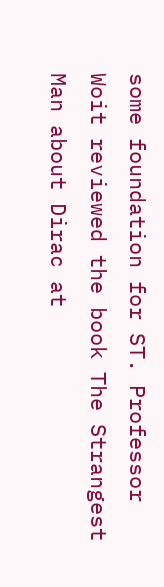some foundation for ST. Professor Woit reviewed the book The Strangest Man about Dirac at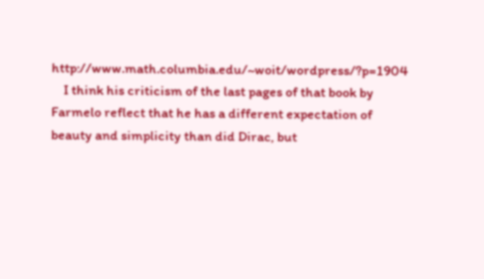http://www.math.columbia.edu/~woit/wordpress/?p=1904
    I think his criticism of the last pages of that book by Farmelo reflect that he has a different expectation of beauty and simplicity than did Dirac, but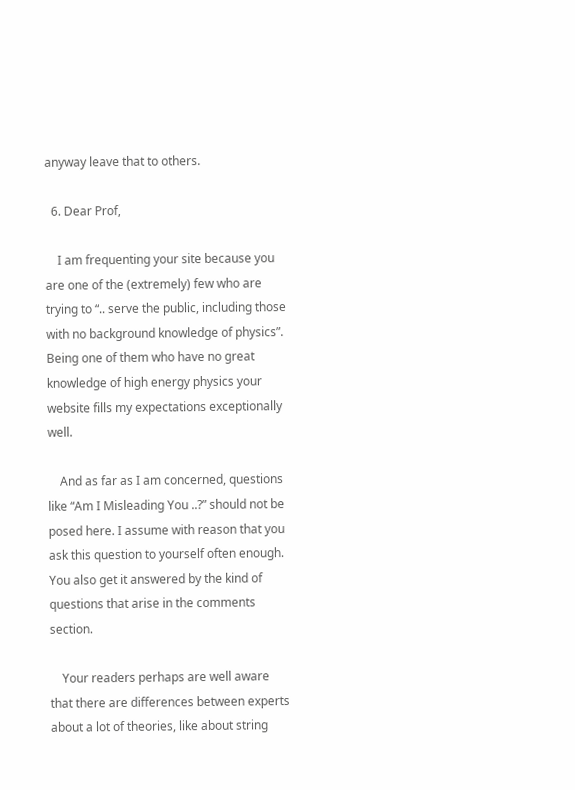anyway leave that to others.

  6. Dear Prof,

    I am frequenting your site because you are one of the (extremely) few who are trying to “.. serve the public, including those with no background knowledge of physics”. Being one of them who have no great knowledge of high energy physics your website fills my expectations exceptionally well.

    And as far as I am concerned, questions like “Am I Misleading You ..?” should not be posed here. I assume with reason that you ask this question to yourself often enough. You also get it answered by the kind of questions that arise in the comments section.

    Your readers perhaps are well aware that there are differences between experts about a lot of theories, like about string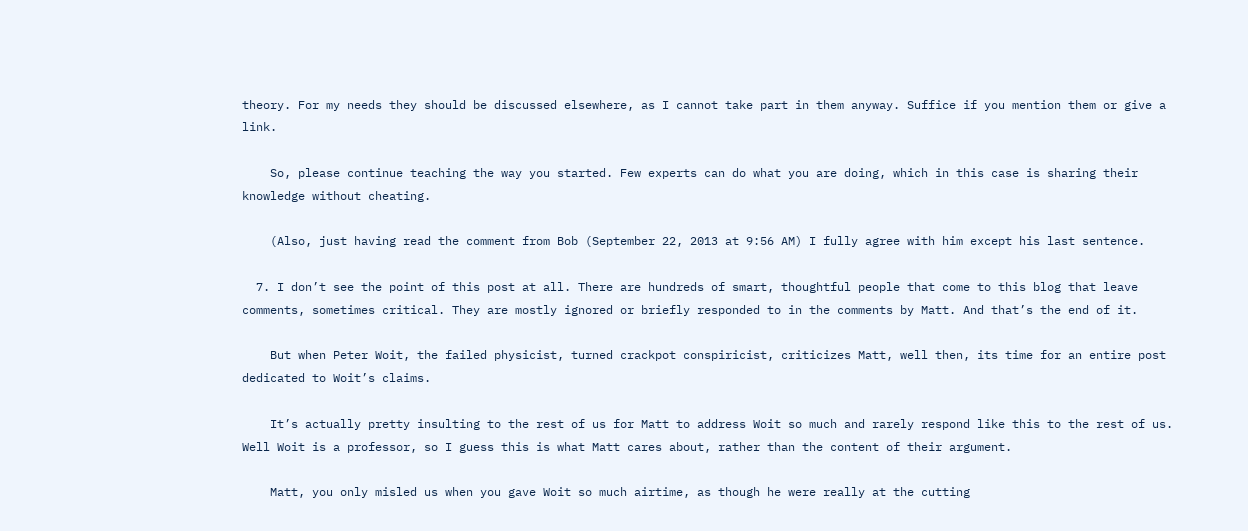theory. For my needs they should be discussed elsewhere, as I cannot take part in them anyway. Suffice if you mention them or give a link.

    So, please continue teaching the way you started. Few experts can do what you are doing, which in this case is sharing their knowledge without cheating.

    (Also, just having read the comment from Bob (September 22, 2013 at 9:56 AM) I fully agree with him except his last sentence.

  7. I don’t see the point of this post at all. There are hundreds of smart, thoughtful people that come to this blog that leave comments, sometimes critical. They are mostly ignored or briefly responded to in the comments by Matt. And that’s the end of it.

    But when Peter Woit, the failed physicist, turned crackpot conspiricist, criticizes Matt, well then, its time for an entire post dedicated to Woit’s claims.

    It’s actually pretty insulting to the rest of us for Matt to address Woit so much and rarely respond like this to the rest of us. Well Woit is a professor, so I guess this is what Matt cares about, rather than the content of their argument.

    Matt, you only misled us when you gave Woit so much airtime, as though he were really at the cutting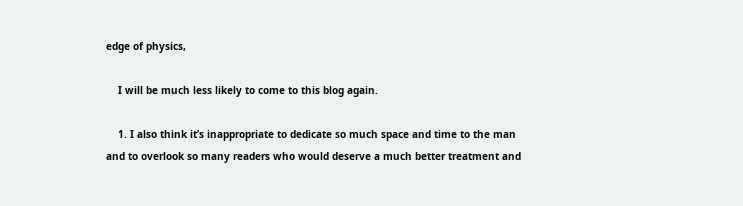edge of physics,

    I will be much less likely to come to this blog again.

    1. I also think it’s inappropriate to dedicate so much space and time to the man and to overlook so many readers who would deserve a much better treatment and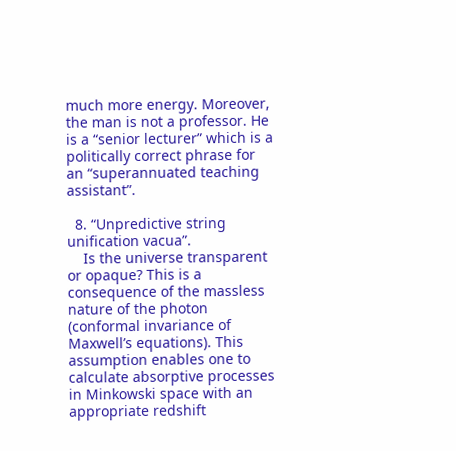much more energy. Moreover, the man is not a professor. He is a “senior lecturer” which is a politically correct phrase for an “superannuated teaching assistant”.

  8. “Unpredictive string unification vacua”.
    Is the universe transparent or opaque? This is a consequence of the massless nature of the photon (conformal invariance of Maxwell’s equations). This assumption enables one to calculate absorptive processes in Minkowski space with an appropriate redshift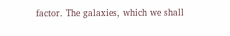factor. The galaxies, which we shall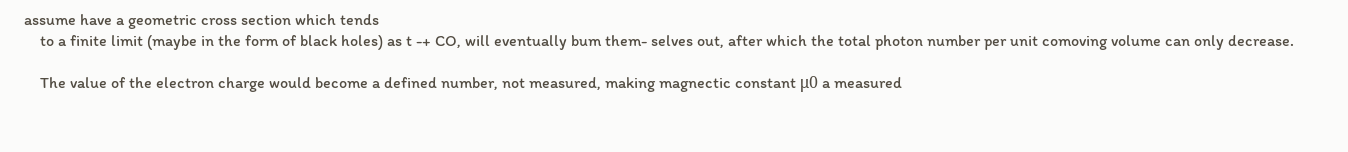assume have a geometric cross section which tends
    to a finite limit (maybe in the form of black holes) as t -+ CO, will eventually bum them- selves out, after which the total photon number per unit comoving volume can only decrease.

    The value of the electron charge would become a defined number, not measured, making magnectic constant μ0 a measured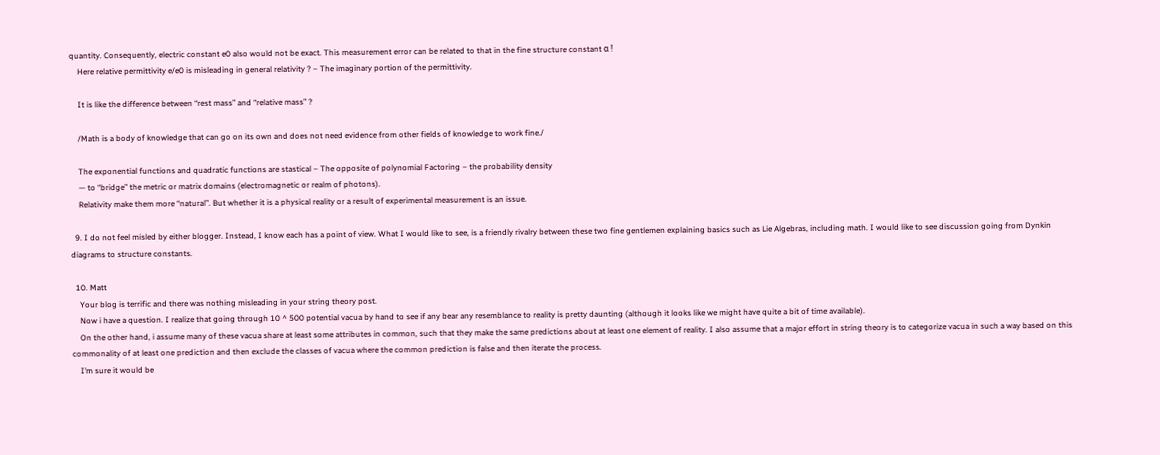quantity. Consequently, electric constant e0 also would not be exact. This measurement error can be related to that in the fine structure constant α !
    Here relative permittivity e/e0 is misleading in general relativity ? – The imaginary portion of the permittivity.

    It is like the difference between “rest mass” and “relative mass” ?

    /Math is a body of knowledge that can go on its own and does not need evidence from other fields of knowledge to work fine./

    The exponential functions and quadratic functions are stastical – The opposite of polynomial Factoring – the probability density
    — to “bridge” the metric or matrix domains (electromagnetic or realm of photons).
    Relativity make them more “natural”. But whether it is a physical reality or a result of experimental measurement is an issue.

  9. I do not feel misled by either blogger. Instead, I know each has a point of view. What I would like to see, is a friendly rivalry between these two fine gentlemen explaining basics such as Lie Algebras, including math. I would like to see discussion going from Dynkin diagrams to structure constants.

  10. Matt
    Your blog is terrific and there was nothing misleading in your string theory post.
    Now i have a question. I realize that going through 10 ^ 500 potential vacua by hand to see if any bear any resemblance to reality is pretty daunting (although it looks like we might have quite a bit of time available).
    On the other hand, i assume many of these vacua share at least some attributes in common, such that they make the same predictions about at least one element of reality. I also assume that a major effort in string theory is to categorize vacua in such a way based on this commonality of at least one prediction and then exclude the classes of vacua where the common prediction is false and then iterate the process.
    I’m sure it would be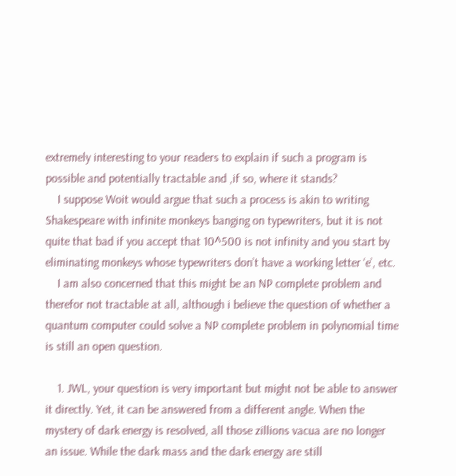extremely interesting to your readers to explain if such a program is possible and potentially tractable and ,if so, where it stands?
    I suppose Woit would argue that such a process is akin to writing Shakespeare with infinite monkeys banging on typewriters, but it is not quite that bad if you accept that 10^500 is not infinity and you start by eliminating monkeys whose typewriters don’t have a working letter ‘e’, etc.
    I am also concerned that this might be an NP complete problem and therefor not tractable at all, although i believe the question of whether a quantum computer could solve a NP complete problem in polynomial time is still an open question.

    1. JWL, your question is very important but might not be able to answer it directly. Yet, it can be answered from a different angle. When the mystery of dark energy is resolved, all those zillions vacua are no longer an issue. While the dark mass and the dark energy are still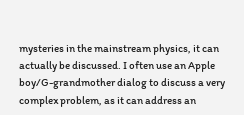mysteries in the mainstream physics, it can actually be discussed. I often use an Apple boy/G-grandmother dialog to discuss a very complex problem, as it can address an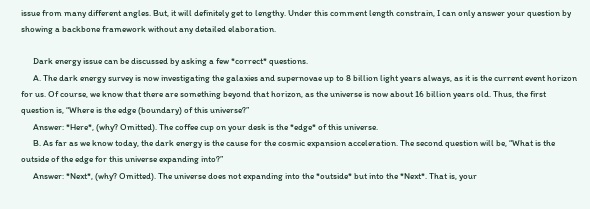issue from many different angles. But, it will definitely get to lengthy. Under this comment length constrain, I can only answer your question by showing a backbone framework without any detailed elaboration.

      Dark energy issue can be discussed by asking a few *correct* questions.
      A. The dark energy survey is now investigating the galaxies and supernovae up to 8 billion light years always, as it is the current event horizon for us. Of course, we know that there are something beyond that horizon, as the universe is now about 16 billion years old. Thus, the first question is, “Where is the edge (boundary) of this universe?”
      Answer: *Here*, (why? Omitted). The coffee cup on your desk is the *edge* of this universe.
      B. As far as we know today, the dark energy is the cause for the cosmic expansion acceleration. The second question will be, “What is the outside of the edge for this universe expanding into?”
      Answer: *Next*, (why? Omitted). The universe does not expanding into the *outside* but into the *Next*. That is, your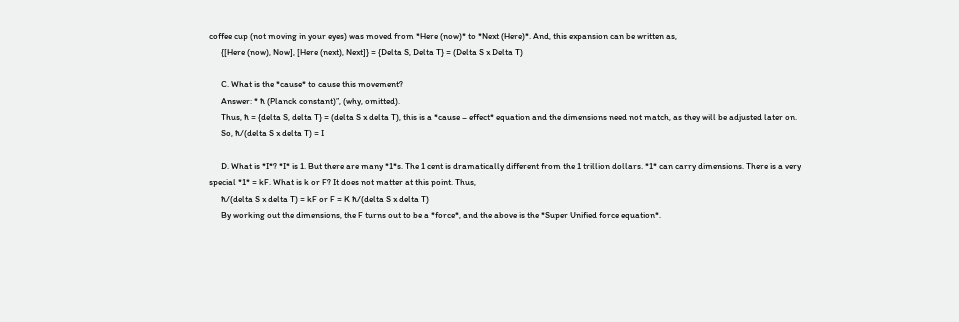coffee cup (not moving in your eyes) was moved from *Here (now)* to *Next (Here)*. And, this expansion can be written as,
      {[Here (now), Now], [Here (next), Next]} = {Delta S, Delta T} = (Delta S x Delta T)

      C. What is the *cause* to cause this movement?
      Answer: * ħ (Planck constant)”, (why, omitted).
      Thus, ħ = {delta S, delta T} = (delta S x delta T), this is a *cause – effect* equation and the dimensions need not match, as they will be adjusted later on.
      So, ħ/(delta S x delta T) = I

      D. What is *I*? *I* is 1. But there are many *1*s. The 1 cent is dramatically different from the 1 trillion dollars. *1* can carry dimensions. There is a very special *1* = kF. What is k or F? It does not matter at this point. Thus,
      ħ/(delta S x delta T) = kF or F = K ħ/(delta S x delta T)
      By working out the dimensions, the F turns out to be a *force*, and the above is the *Super Unified force equation*.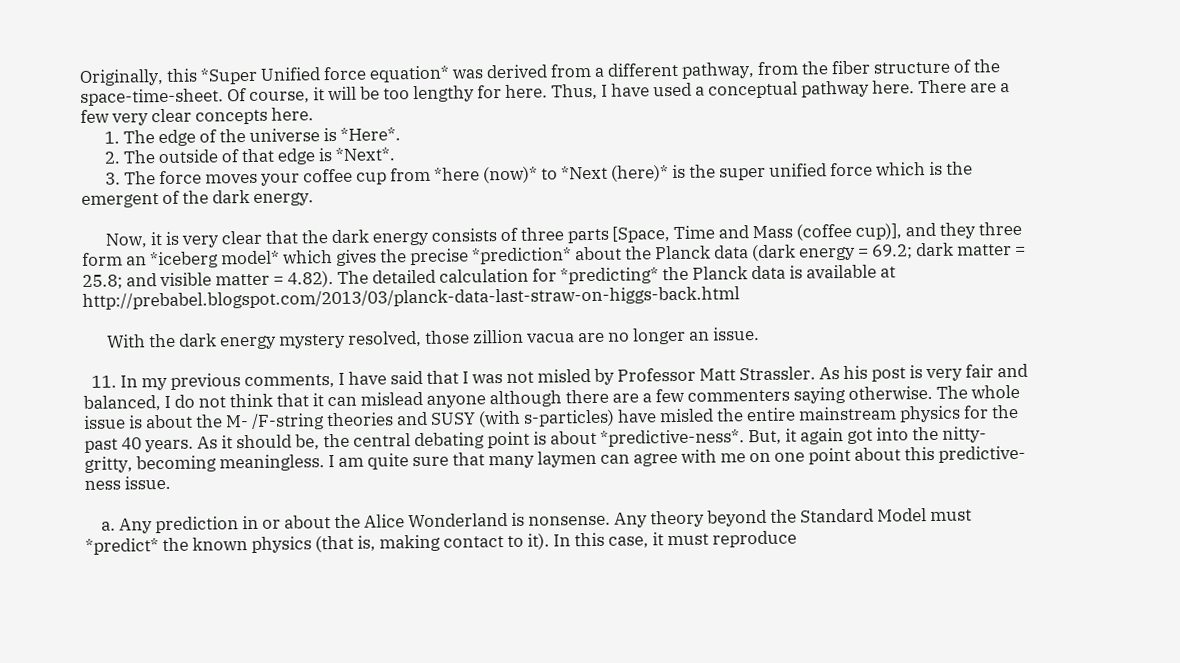Originally, this *Super Unified force equation* was derived from a different pathway, from the fiber structure of the space-time-sheet. Of course, it will be too lengthy for here. Thus, I have used a conceptual pathway here. There are a few very clear concepts here.
      1. The edge of the universe is *Here*.
      2. The outside of that edge is *Next*.
      3. The force moves your coffee cup from *here (now)* to *Next (here)* is the super unified force which is the emergent of the dark energy.

      Now, it is very clear that the dark energy consists of three parts [Space, Time and Mass (coffee cup)], and they three form an *iceberg model* which gives the precise *prediction* about the Planck data (dark energy = 69.2; dark matter = 25.8; and visible matter = 4.82). The detailed calculation for *predicting* the Planck data is available at http://prebabel.blogspot.com/2013/03/planck-data-last-straw-on-higgs-back.html

      With the dark energy mystery resolved, those zillion vacua are no longer an issue.

  11. In my previous comments, I have said that I was not misled by Professor Matt Strassler. As his post is very fair and balanced, I do not think that it can mislead anyone although there are a few commenters saying otherwise. The whole issue is about the M- /F-string theories and SUSY (with s-particles) have misled the entire mainstream physics for the past 40 years. As it should be, the central debating point is about *predictive-ness*. But, it again got into the nitty-gritty, becoming meaningless. I am quite sure that many laymen can agree with me on one point about this predictive-ness issue.

    a. Any prediction in or about the Alice Wonderland is nonsense. Any theory beyond the Standard Model must *predict* the known physics (that is, making contact to it). In this case, it must reproduce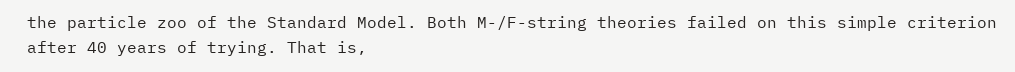the particle zoo of the Standard Model. Both M-/F-string theories failed on this simple criterion after 40 years of trying. That is,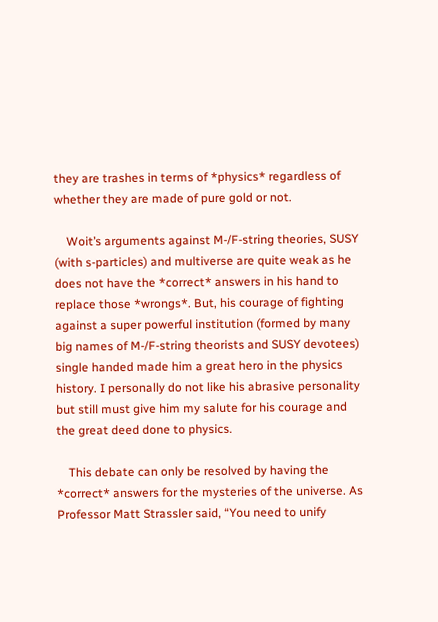they are trashes in terms of *physics* regardless of whether they are made of pure gold or not.

    Woit’s arguments against M-/F-string theories, SUSY (with s-particles) and multiverse are quite weak as he does not have the *correct* answers in his hand to replace those *wrongs*. But, his courage of fighting against a super powerful institution (formed by many big names of M-/F-string theorists and SUSY devotees) single handed made him a great hero in the physics history. I personally do not like his abrasive personality but still must give him my salute for his courage and the great deed done to physics.

    This debate can only be resolved by having the *correct* answers for the mysteries of the universe. As Professor Matt Strassler said, “You need to unify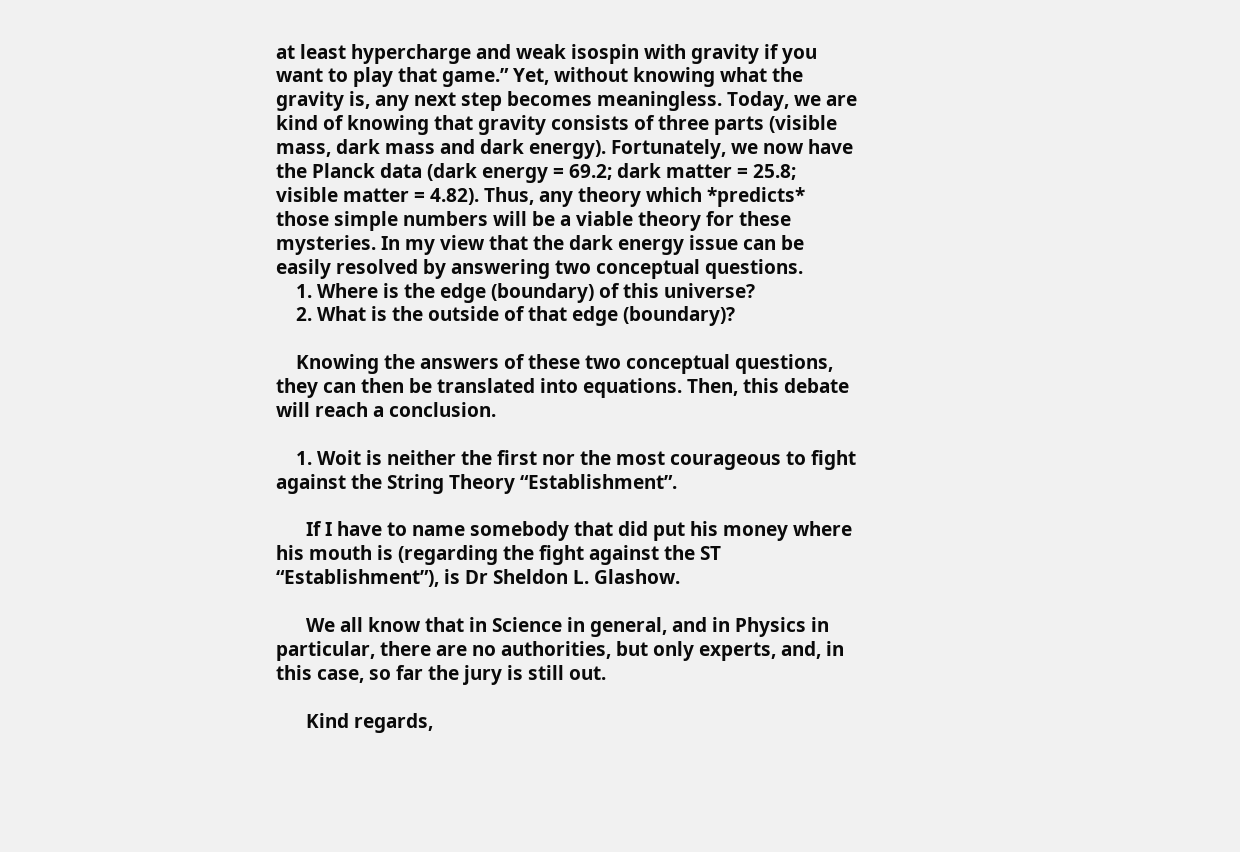at least hypercharge and weak isospin with gravity if you want to play that game.” Yet, without knowing what the gravity is, any next step becomes meaningless. Today, we are kind of knowing that gravity consists of three parts (visible mass, dark mass and dark energy). Fortunately, we now have the Planck data (dark energy = 69.2; dark matter = 25.8; visible matter = 4.82). Thus, any theory which *predicts* those simple numbers will be a viable theory for these mysteries. In my view that the dark energy issue can be easily resolved by answering two conceptual questions.
    1. Where is the edge (boundary) of this universe?
    2. What is the outside of that edge (boundary)?

    Knowing the answers of these two conceptual questions, they can then be translated into equations. Then, this debate will reach a conclusion.

    1. Woit is neither the first nor the most courageous to fight against the String Theory “Establishment”.

      If I have to name somebody that did put his money where his mouth is (regarding the fight against the ST “Establishment”), is Dr Sheldon L. Glashow.

      We all know that in Science in general, and in Physics in particular, there are no authorities, but only experts, and, in this case, so far the jury is still out.

      Kind regards,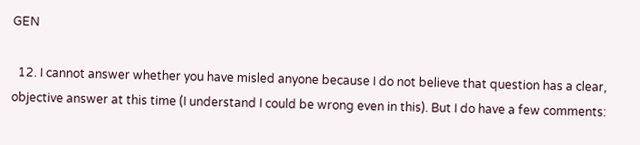GEN

  12. I cannot answer whether you have misled anyone because I do not believe that question has a clear, objective answer at this time (I understand I could be wrong even in this). But I do have a few comments: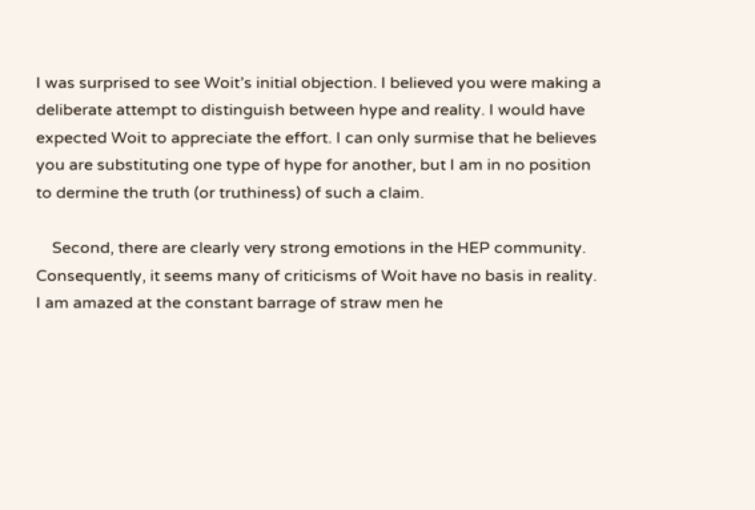I was surprised to see Woit’s initial objection. I believed you were making a deliberate attempt to distinguish between hype and reality. I would have expected Woit to appreciate the effort. I can only surmise that he believes you are substituting one type of hype for another, but I am in no position to dermine the truth (or truthiness) of such a claim.

    Second, there are clearly very strong emotions in the HEP community. Consequently, it seems many of criticisms of Woit have no basis in reality. I am amazed at the constant barrage of straw men he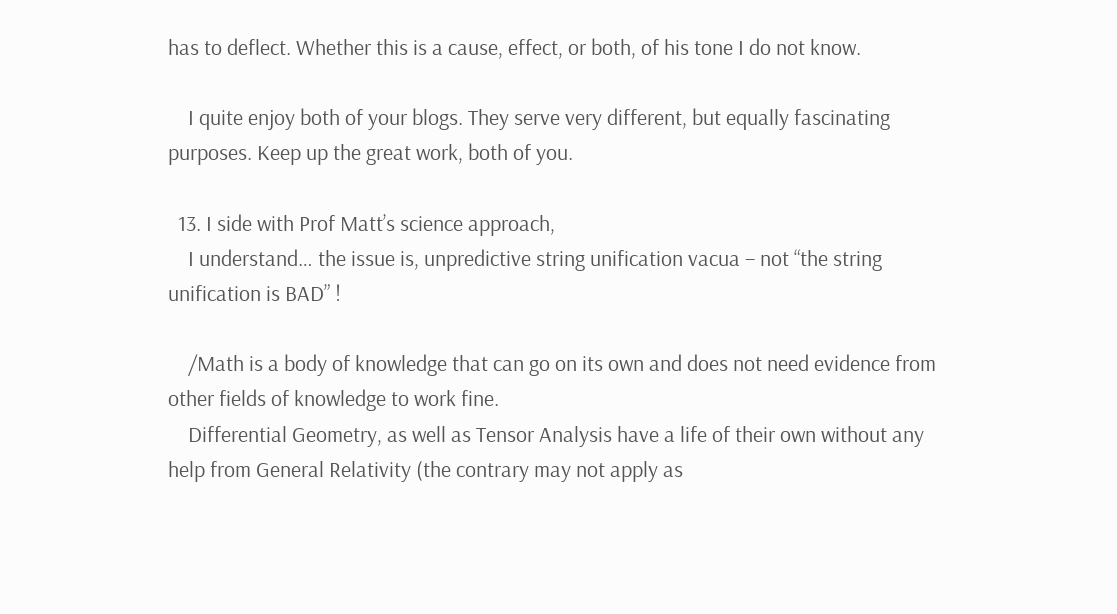has to deflect. Whether this is a cause, effect, or both, of his tone I do not know.

    I quite enjoy both of your blogs. They serve very different, but equally fascinating purposes. Keep up the great work, both of you.

  13. I side with Prof Matt’s science approach,
    I understand… the issue is, unpredictive string unification vacua – not “the string unification is BAD” !

    /Math is a body of knowledge that can go on its own and does not need evidence from other fields of knowledge to work fine.
    Differential Geometry, as well as Tensor Analysis have a life of their own without any help from General Relativity (the contrary may not apply as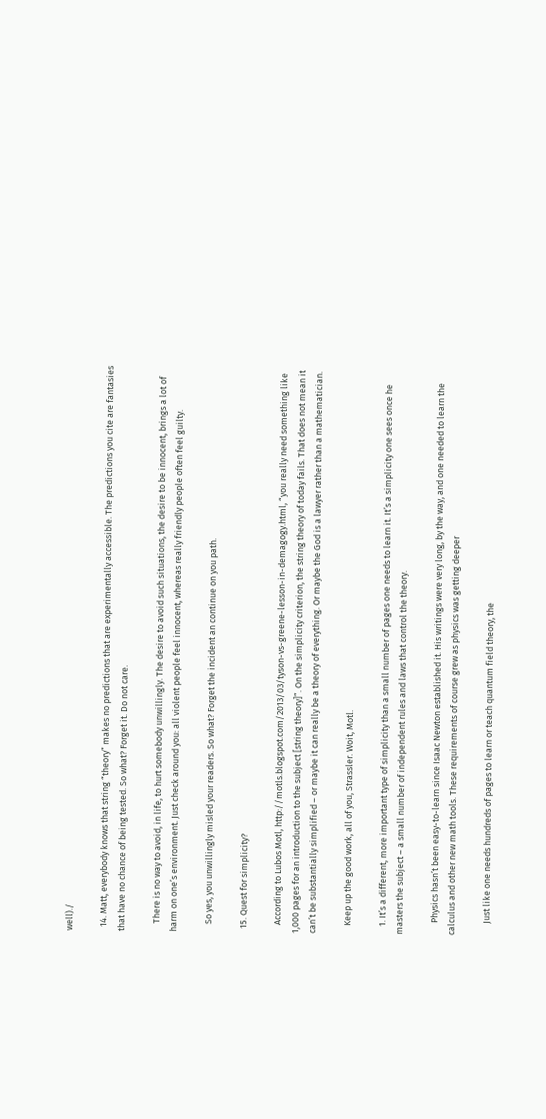well)./

  14. Matt, everybody knows that string “theory” makes no predictions that are experimentally accessible. The predictions you cite are fantasies that have no chance of being tested. So what? Forget it. Do not care.

    There is no way to avoid, in life, to hurt somebody unwillingly. The desire to avoid such situations, the desire to be innocent, brings a lot of harm on one’s environment. Just check around you: all violent people feel innocent, whereas really friendly people often feel guilty.

    So yes, you unwillingly misled your readers. So what? Forget the incident an continue on you path.

  15. Quest for simplicity?

    According to Lubos Motl, http://motls.blogspot.com/2013/03/tyson-vs-greene-lesson-in-demagogy.html, “you really need something like 1,000 pages for an introduction to the subject [string theory]”. On the simplicity criterion, the string theory of today fails. That does not mean it can’t be substantially simplified – or maybe it can really be a theory of everything. Or maybe the God is a lawyer rather than a mathematician.

    Keep up the good work, all of you, Strassler. Woit, Motl.

    1. It’s a different, more important type of simplicity than a small number of pages one needs to learn it. It’s a simplicity one sees once he masters the subject – a small number of independent rules and laws that control the theory.

      Physics hasn’t been easy-to-learn since Isaac Newton established it. His writings were very long, by the way, and one needed to learn the calculus and other new math tools. These requirements of course grew as physics was getting deeper

      Just like one needs hundreds of pages to learn or teach quantum field theory, the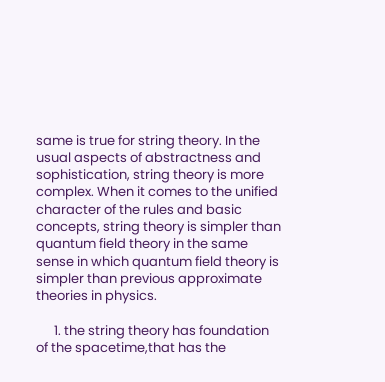same is true for string theory. In the usual aspects of abstractness and sophistication, string theory is more complex. When it comes to the unified character of the rules and basic concepts, string theory is simpler than quantum field theory in the same sense in which quantum field theory is simpler than previous approximate theories in physics.

      1. the string theory has foundation of the spacetime,that has the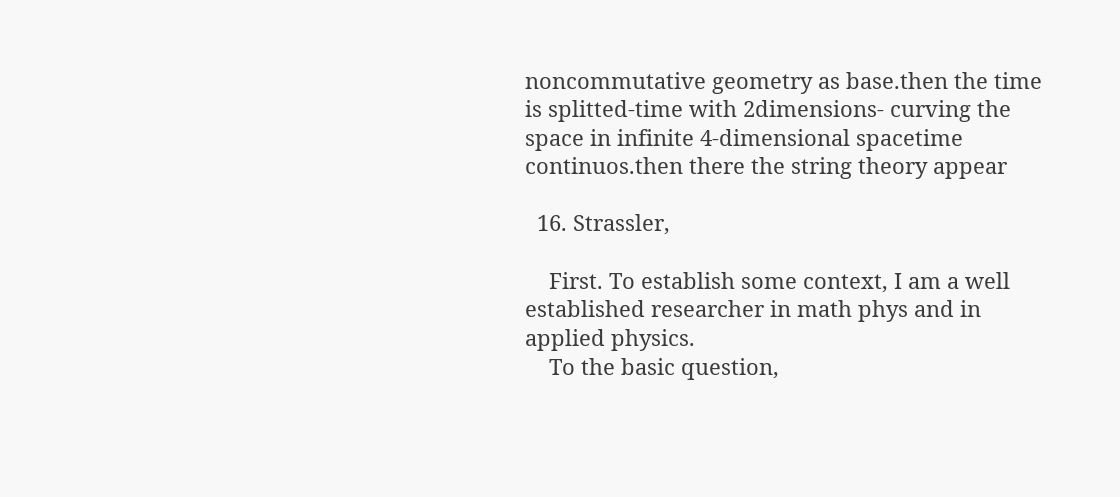noncommutative geometry as base.then the time is splitted-time with 2dimensions- curving the space in infinite 4-dimensional spacetime continuos.then there the string theory appear

  16. Strassler,

    First. To establish some context, I am a well established researcher in math phys and in applied physics.
    To the basic question,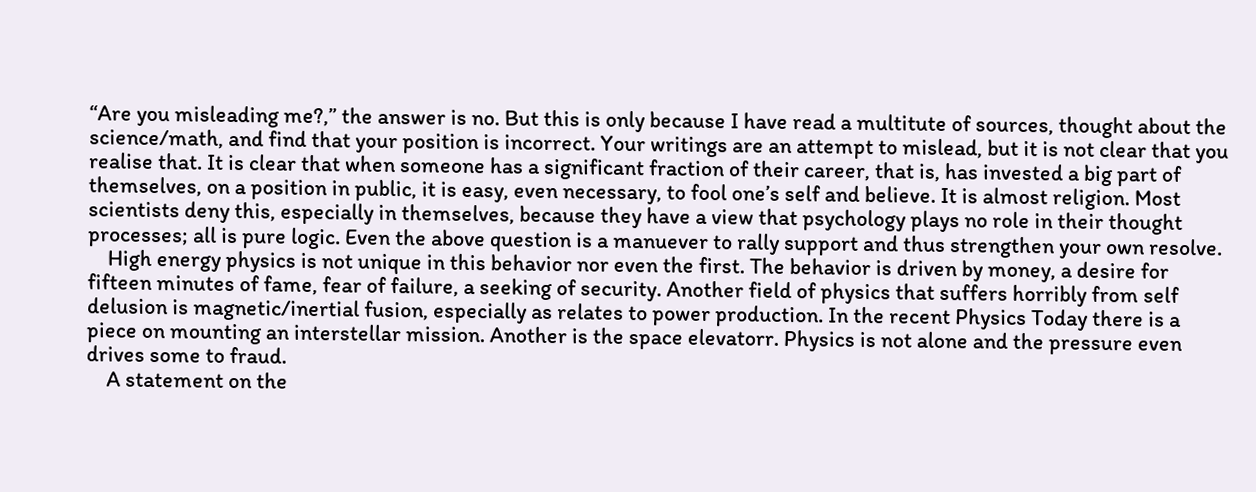“Are you misleading me?,” the answer is no. But this is only because I have read a multitute of sources, thought about the science/math, and find that your position is incorrect. Your writings are an attempt to mislead, but it is not clear that you realise that. It is clear that when someone has a significant fraction of their career, that is, has invested a big part of themselves, on a position in public, it is easy, even necessary, to fool one’s self and believe. It is almost religion. Most scientists deny this, especially in themselves, because they have a view that psychology plays no role in their thought processes; all is pure logic. Even the above question is a manuever to rally support and thus strengthen your own resolve.
    High energy physics is not unique in this behavior nor even the first. The behavior is driven by money, a desire for fifteen minutes of fame, fear of failure, a seeking of security. Another field of physics that suffers horribly from self delusion is magnetic/inertial fusion, especially as relates to power production. In the recent Physics Today there is a piece on mounting an interstellar mission. Another is the space elevatorr. Physics is not alone and the pressure even drives some to fraud.
    A statement on the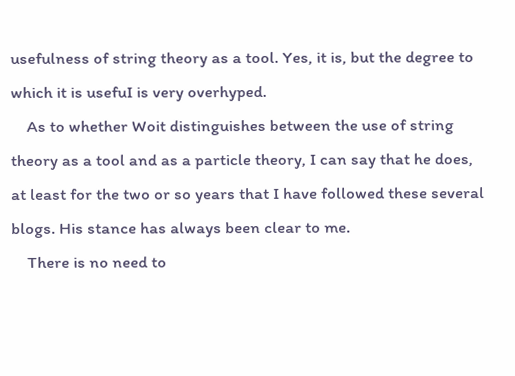usefulness of string theory as a tool. Yes, it is, but the degree to which it is usefuI is very overhyped.
    As to whether Woit distinguishes between the use of string theory as a tool and as a particle theory, I can say that he does, at least for the two or so years that I have followed these several blogs. His stance has always been clear to me.
    There is no need to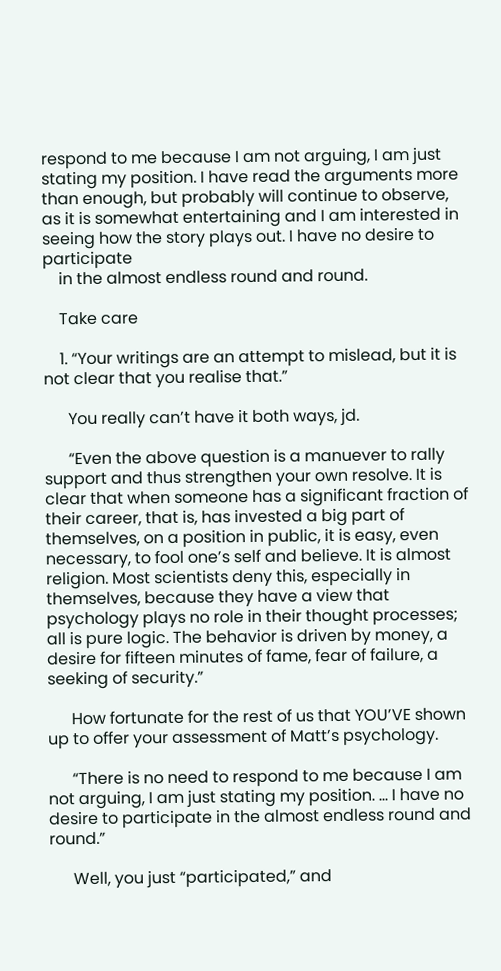respond to me because I am not arguing, I am just stating my position. I have read the arguments more than enough, but probably will continue to observe, as it is somewhat entertaining and I am interested in seeing how the story plays out. I have no desire to participate
    in the almost endless round and round.

    Take care

    1. “Your writings are an attempt to mislead, but it is not clear that you realise that.”

      You really can’t have it both ways, jd.

      “Even the above question is a manuever to rally support and thus strengthen your own resolve. It is clear that when someone has a significant fraction of their career, that is, has invested a big part of themselves, on a position in public, it is easy, even necessary, to fool one’s self and believe. It is almost religion. Most scientists deny this, especially in themselves, because they have a view that psychology plays no role in their thought processes; all is pure logic. The behavior is driven by money, a desire for fifteen minutes of fame, fear of failure, a seeking of security.”

      How fortunate for the rest of us that YOU’VE shown up to offer your assessment of Matt’s psychology.

      “There is no need to respond to me because I am not arguing, I am just stating my position. … I have no desire to participate in the almost endless round and round.”

      Well, you just “participated,” and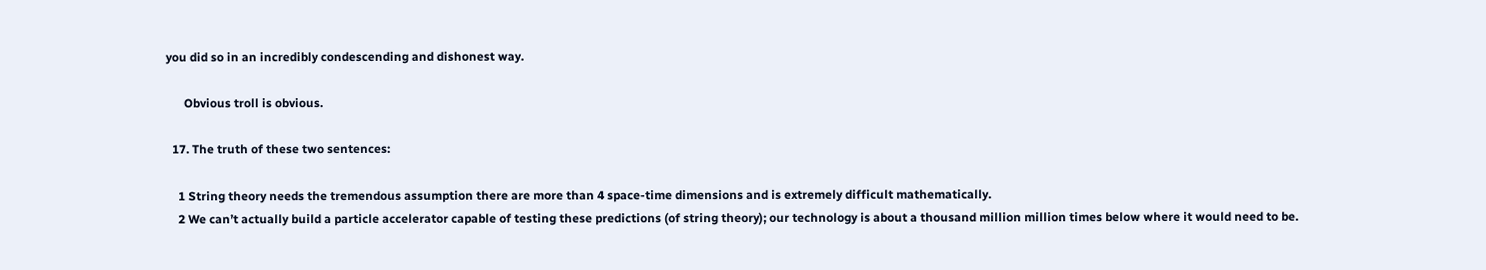you did so in an incredibly condescending and dishonest way.

      Obvious troll is obvious.

  17. The truth of these two sentences:

    1 String theory needs the tremendous assumption there are more than 4 space-time dimensions and is extremely difficult mathematically.
    2 We can’t actually build a particle accelerator capable of testing these predictions (of string theory); our technology is about a thousand million million times below where it would need to be.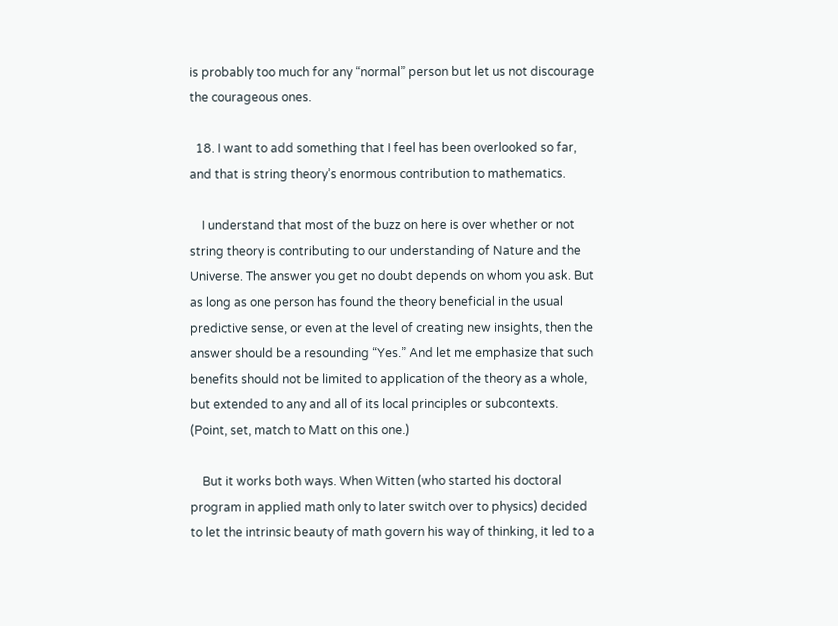is probably too much for any “normal” person but let us not discourage the courageous ones.

  18. I want to add something that I feel has been overlooked so far, and that is string theory’s enormous contribution to mathematics.

    I understand that most of the buzz on here is over whether or not string theory is contributing to our understanding of Nature and the Universe. The answer you get no doubt depends on whom you ask. But as long as one person has found the theory beneficial in the usual predictive sense, or even at the level of creating new insights, then the answer should be a resounding “Yes.” And let me emphasize that such benefits should not be limited to application of the theory as a whole, but extended to any and all of its local principles or subcontexts. (Point, set, match to Matt on this one.)

    But it works both ways. When Witten (who started his doctoral program in applied math only to later switch over to physics) decided to let the intrinsic beauty of math govern his way of thinking, it led to a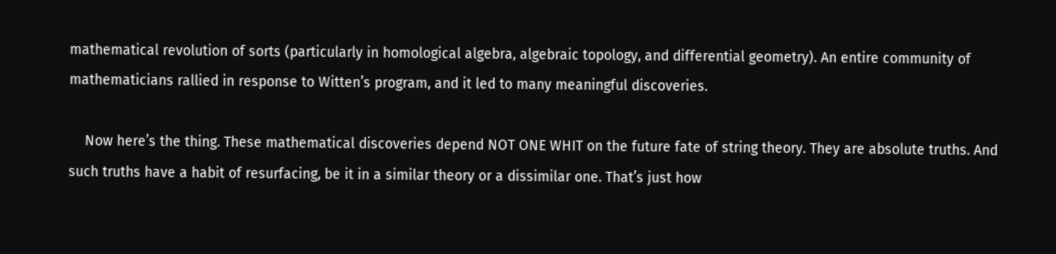mathematical revolution of sorts (particularly in homological algebra, algebraic topology, and differential geometry). An entire community of mathematicians rallied in response to Witten’s program, and it led to many meaningful discoveries.

    Now here’s the thing. These mathematical discoveries depend NOT ONE WHIT on the future fate of string theory. They are absolute truths. And such truths have a habit of resurfacing, be it in a similar theory or a dissimilar one. That’s just how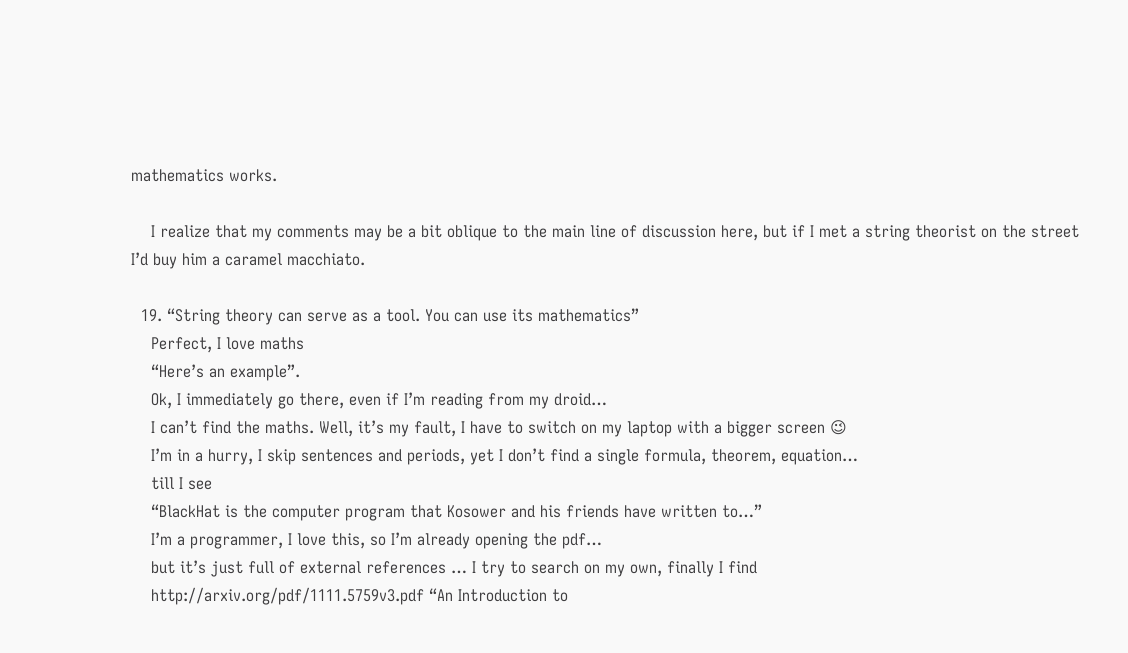mathematics works.

    I realize that my comments may be a bit oblique to the main line of discussion here, but if I met a string theorist on the street I’d buy him a caramel macchiato.

  19. “String theory can serve as a tool. You can use its mathematics”
    Perfect, I love maths
    “Here’s an example”.
    Ok, I immediately go there, even if I’m reading from my droid…
    I can’t find the maths. Well, it’s my fault, I have to switch on my laptop with a bigger screen 😉
    I’m in a hurry, I skip sentences and periods, yet I don’t find a single formula, theorem, equation…
    till I see
    “BlackHat is the computer program that Kosower and his friends have written to…”
    I’m a programmer, I love this, so I’m already opening the pdf…
    but it’s just full of external references … I try to search on my own, finally I find
    http://arxiv.org/pdf/1111.5759v3.pdf “An Introduction to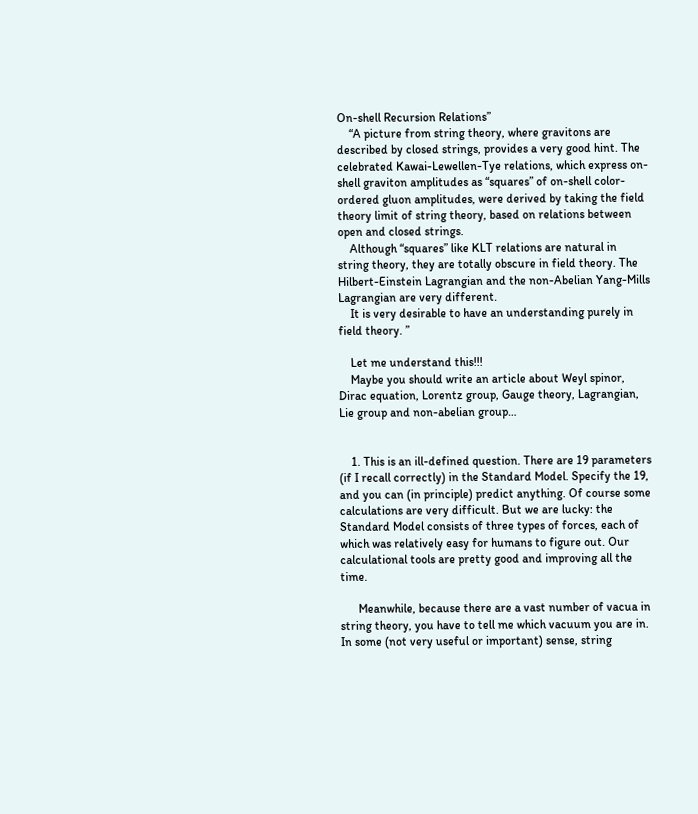On-shell Recursion Relations”
    “A picture from string theory, where gravitons are described by closed strings, provides a very good hint. The celebrated Kawai-Lewellen-Tye relations, which express on-shell graviton amplitudes as “squares” of on-shell color-ordered gluon amplitudes, were derived by taking the field theory limit of string theory, based on relations between open and closed strings.
    Although “squares” like KLT relations are natural in string theory, they are totally obscure in field theory. The Hilbert-Einstein Lagrangian and the non-Abelian Yang-Mills Lagrangian are very different.
    It is very desirable to have an understanding purely in field theory. ”

    Let me understand this!!!
    Maybe you should write an article about Weyl spinor, Dirac equation, Lorentz group, Gauge theory, Lagrangian, Lie group and non-abelian group…


    1. This is an ill-defined question. There are 19 parameters (if I recall correctly) in the Standard Model. Specify the 19, and you can (in principle) predict anything. Of course some calculations are very difficult. But we are lucky: the Standard Model consists of three types of forces, each of which was relatively easy for humans to figure out. Our calculational tools are pretty good and improving all the time.

      Meanwhile, because there are a vast number of vacua in string theory, you have to tell me which vacuum you are in. In some (not very useful or important) sense, string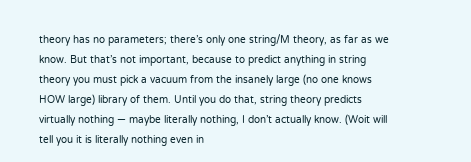theory has no parameters; there’s only one string/M theory, as far as we know. But that’s not important, because to predict anything in string theory you must pick a vacuum from the insanely large (no one knows HOW large) library of them. Until you do that, string theory predicts virtually nothing — maybe literally nothing, I don’t actually know. (Woit will tell you it is literally nothing even in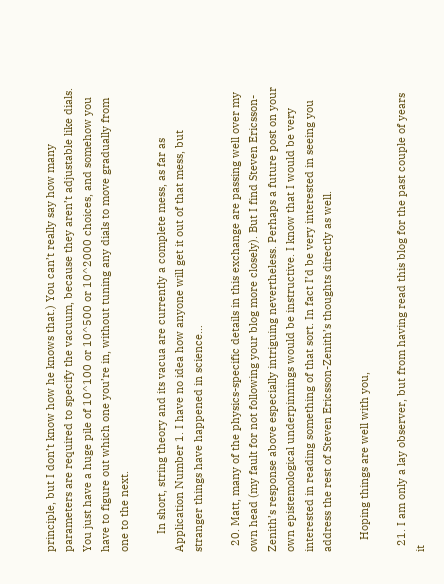principle, but I don’t know how he knows that.) You can’t really say how many parameters are required to specify the vacuum, because they aren’t adjustable like dials. You just have a huge pile of 10^100 or 10^500 or 10^2000 choices, and somehow you have to figure out which one you’re in, without tuning any dials to move gradually from one to the next.

      In short, string theory and its vacua are currently a complete mess, as far as Application Number 1. I have no idea how anyone will get it out of that mess, but stranger things have happened in science…

  20. Matt, many of the physics-specific details in this exchange are passing well over my own head (my fault for not following your blog more closely). But I find Steven Ericsson-Zenith’s response above especially intriguing nevertheless. Perhaps a future post on your own epistemological underpinnings would be instructive. I know that I would be very interested in reading something of that sort. In fact I’d be very interested in seeing you address the rest of Steven Ericsson-Zenith’s thoughts directly as well.

    Hoping things are well with you,

  21. I am only a lay observer, but from having read this blog for the past couple of years it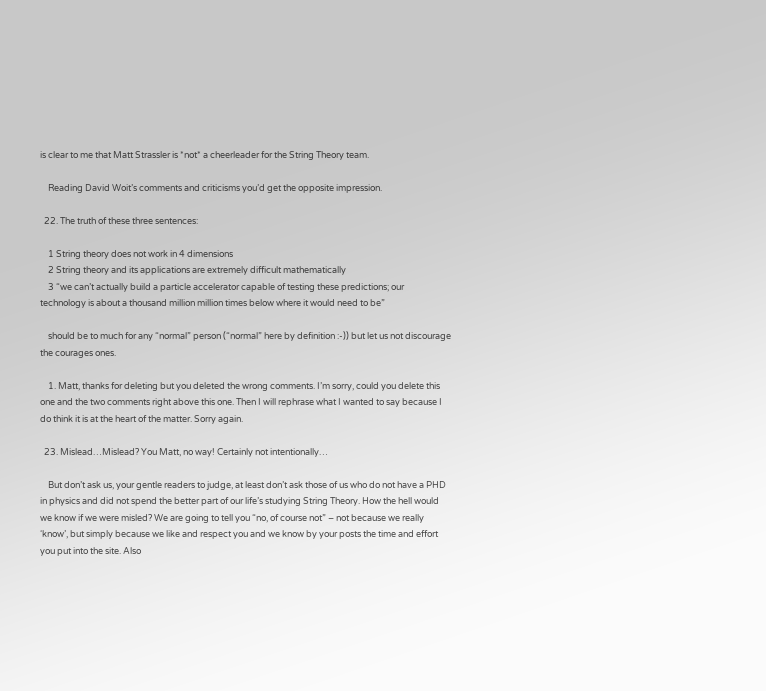is clear to me that Matt Strassler is *not* a cheerleader for the String Theory team.

    Reading David Woit’s comments and criticisms you’d get the opposite impression.

  22. The truth of these three sentences:

    1 String theory does not work in 4 dimensions
    2 String theory and its applications are extremely difficult mathematically
    3 “we can’t actually build a particle accelerator capable of testing these predictions; our technology is about a thousand million million times below where it would need to be”

    should be to much for any “normal” person (“normal” here by definition :-)) but let us not discourage the courages ones.

    1. Matt, thanks for deleting but you deleted the wrong comments. I’m sorry, could you delete this one and the two comments right above this one. Then I will rephrase what I wanted to say because I do think it is at the heart of the matter. Sorry again.

  23. Mislead…Mislead? You Matt, no way! Certainly not intentionally…

    But don’t ask us, your gentle readers to judge, at least don’t ask those of us who do not have a PHD in physics and did not spend the better part of our life’s studying String Theory. How the hell would we know if we were misled? We are going to tell you “no, of course not” – not because we really ‘know’, but simply because we like and respect you and we know by your posts the time and effort you put into the site. Also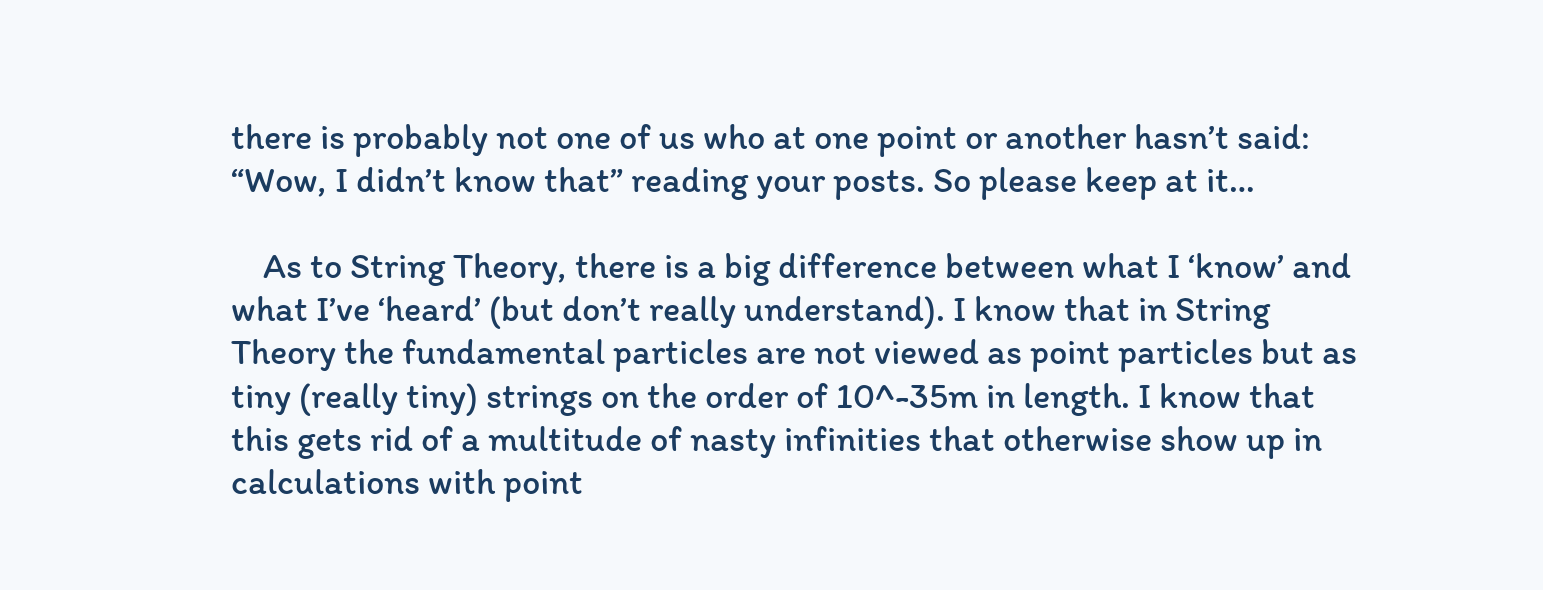there is probably not one of us who at one point or another hasn’t said: “Wow, I didn’t know that” reading your posts. So please keep at it…

    As to String Theory, there is a big difference between what I ‘know’ and what I’ve ‘heard’ (but don’t really understand). I know that in String Theory the fundamental particles are not viewed as point particles but as tiny (really tiny) strings on the order of 10^-35m in length. I know that this gets rid of a multitude of nasty infinities that otherwise show up in calculations with point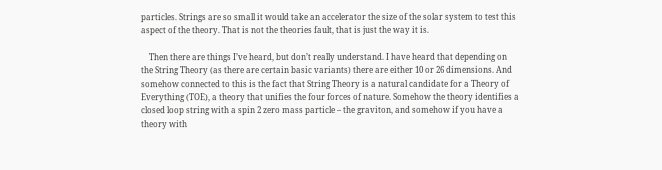particles. Strings are so small it would take an accelerator the size of the solar system to test this aspect of the theory. That is not the theories fault, that is just the way it is.

    Then there are things I’ve heard, but don’t really understand. I have heard that depending on the String Theory (as there are certain basic variants) there are either 10 or 26 dimensions. And somehow connected to this is the fact that String Theory is a natural candidate for a Theory of Everything (TOE), a theory that unifies the four forces of nature. Somehow the theory identifies a closed loop string with a spin 2 zero mass particle – the graviton, and somehow if you have a theory with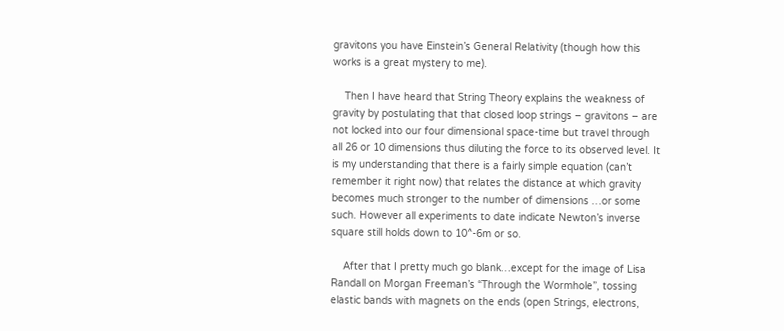gravitons you have Einstein’s General Relativity (though how this works is a great mystery to me).

    Then I have heard that String Theory explains the weakness of gravity by postulating that that closed loop strings – gravitons – are not locked into our four dimensional space-time but travel through all 26 or 10 dimensions thus diluting the force to its observed level. It is my understanding that there is a fairly simple equation (can’t remember it right now) that relates the distance at which gravity becomes much stronger to the number of dimensions …or some such. However all experiments to date indicate Newton’s inverse square still holds down to 10^-6m or so.

    After that I pretty much go blank…except for the image of Lisa Randall on Morgan Freeman’s “Through the Wormhole”, tossing elastic bands with magnets on the ends (open Strings, electrons,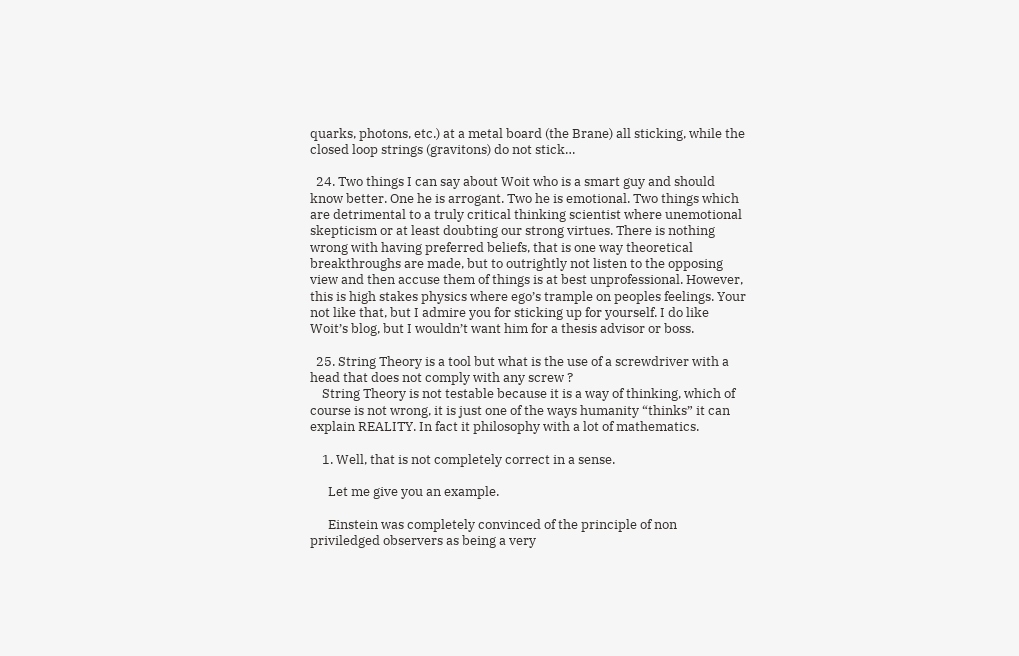quarks, photons, etc.) at a metal board (the Brane) all sticking, while the closed loop strings (gravitons) do not stick…

  24. Two things I can say about Woit who is a smart guy and should know better. One he is arrogant. Two he is emotional. Two things which are detrimental to a truly critical thinking scientist where unemotional skepticism or at least doubting our strong virtues. There is nothing wrong with having preferred beliefs, that is one way theoretical breakthroughs are made, but to outrightly not listen to the opposing view and then accuse them of things is at best unprofessional. However, this is high stakes physics where ego’s trample on peoples feelings. Your not like that, but I admire you for sticking up for yourself. I do like Woit’s blog, but I wouldn’t want him for a thesis advisor or boss.

  25. String Theory is a tool but what is the use of a screwdriver with a head that does not comply with any screw ?
    String Theory is not testable because it is a way of thinking, which of course is not wrong, it is just one of the ways humanity “thinks” it can explain REALITY. In fact it philosophy with a lot of mathematics.

    1. Well, that is not completely correct in a sense.

      Let me give you an example.

      Einstein was completely convinced of the principle of non priviledged observers as being a very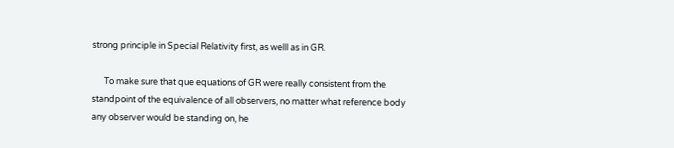strong principle in Special Relativity first, as welll as in GR.

      To make sure that que equations of GR were really consistent from the standpoint of the equivalence of all observers, no matter what reference body any observer would be standing on, he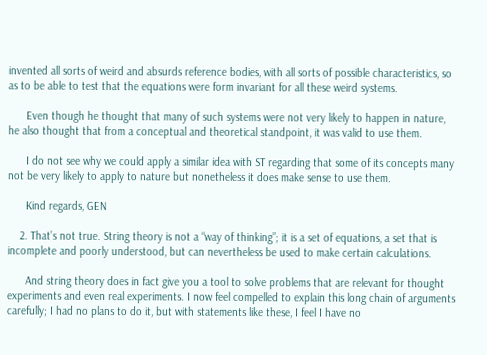invented all sorts of weird and absurds reference bodies, with all sorts of possible characteristics, so as to be able to test that the equations were form invariant for all these weird systems.

      Even though he thought that many of such systems were not very likely to happen in nature, he also thought that from a conceptual and theoretical standpoint, it was valid to use them.

      I do not see why we could apply a similar idea with ST regarding that some of its concepts many not be very likely to apply to nature but nonetheless it does make sense to use them.

      Kind regards, GEN

    2. That’s not true. String theory is not a “way of thinking”; it is a set of equations, a set that is incomplete and poorly understood, but can nevertheless be used to make certain calculations.

      And string theory does in fact give you a tool to solve problems that are relevant for thought experiments and even real experiments. I now feel compelled to explain this long chain of arguments carefully; I had no plans to do it, but with statements like these, I feel I have no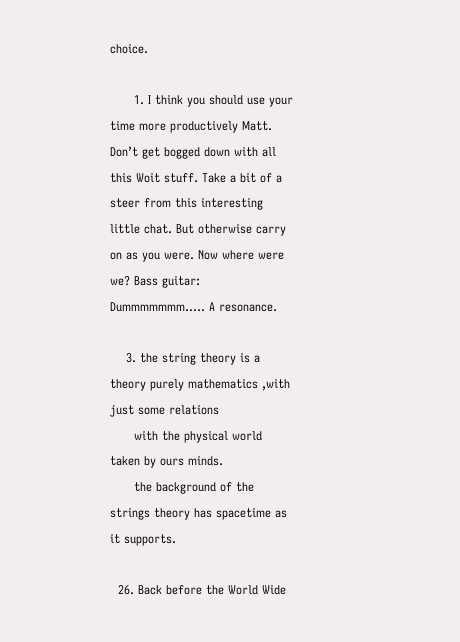choice.

      1. I think you should use your time more productively Matt. Don’t get bogged down with all this Woit stuff. Take a bit of a steer from this interesting little chat. But otherwise carry on as you were. Now where were we? Bass guitar: Dummmmmmm….. A resonance.

    3. the string theory is a theory purely mathematics ,with just some relations
      with the physical world taken by ours minds.
      the background of the strings theory has spacetime as it supports.

  26. Back before the World Wide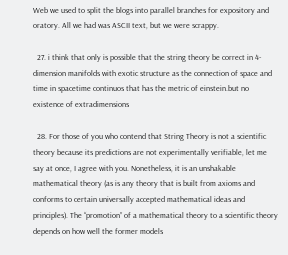Web we used to split the blogs into parallel branches for expository and oratory. All we had was ASCII text, but we were scrappy.

  27. i think that only is possible that the string theory be correct in 4-dimension manifolds with exotic structure as the connection of space and time in spacetime continuos that has the metric of einstein.but no existence of extradimensions

  28. For those of you who contend that String Theory is not a scientific theory because its predictions are not experimentally verifiable, let me say at once, I agree with you. Nonetheless, it is an unshakable mathematical theory (as is any theory that is built from axioms and conforms to certain universally accepted mathematical ideas and principles). The “promotion” of a mathematical theory to a scientific theory depends on how well the former models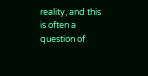reality, and this is often a question of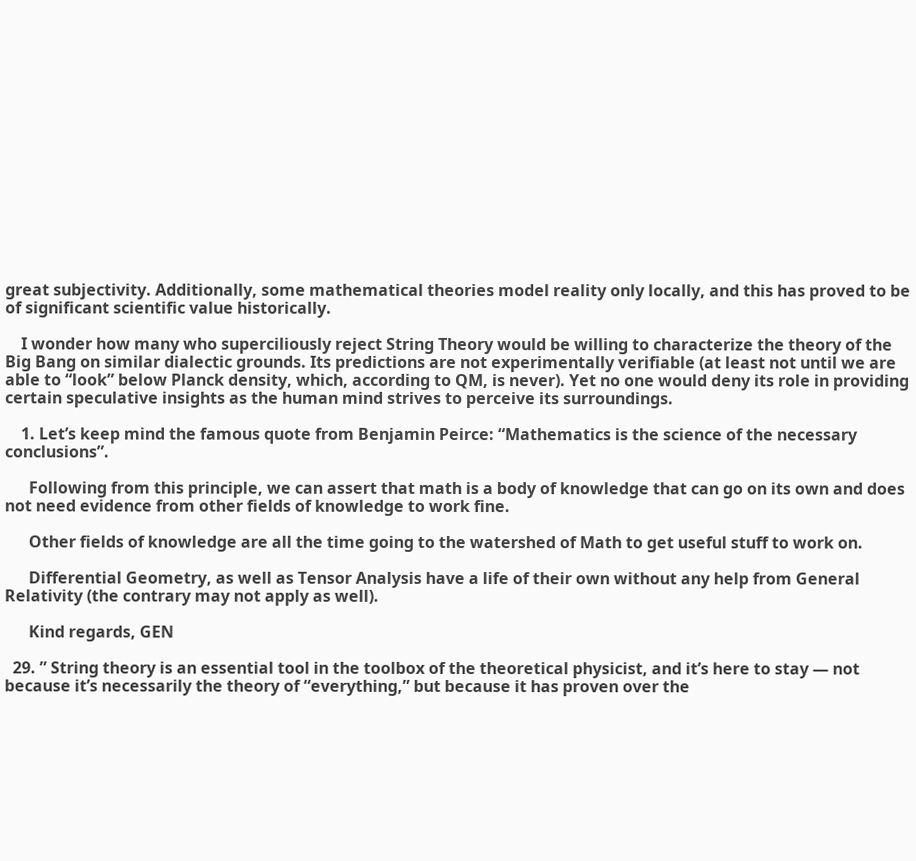great subjectivity. Additionally, some mathematical theories model reality only locally, and this has proved to be of significant scientific value historically.

    I wonder how many who superciliously reject String Theory would be willing to characterize the theory of the Big Bang on similar dialectic grounds. Its predictions are not experimentally verifiable (at least not until we are able to “look” below Planck density, which, according to QM, is never). Yet no one would deny its role in providing certain speculative insights as the human mind strives to perceive its surroundings.

    1. Let’s keep mind the famous quote from Benjamin Peirce: “Mathematics is the science of the necessary conclusions”.

      Following from this principle, we can assert that math is a body of knowledge that can go on its own and does not need evidence from other fields of knowledge to work fine.

      Other fields of knowledge are all the time going to the watershed of Math to get useful stuff to work on.

      Differential Geometry, as well as Tensor Analysis have a life of their own without any help from General Relativity (the contrary may not apply as well).

      Kind regards, GEN

  29. ” String theory is an essential tool in the toolbox of the theoretical physicist, and it’s here to stay — not because it’s necessarily the theory of “everything,” but because it has proven over the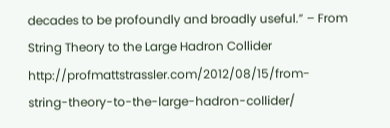decades to be profoundly and broadly useful.” – From String Theory to the Large Hadron Collider http://profmattstrassler.com/2012/08/15/from-string-theory-to-the-large-hadron-collider/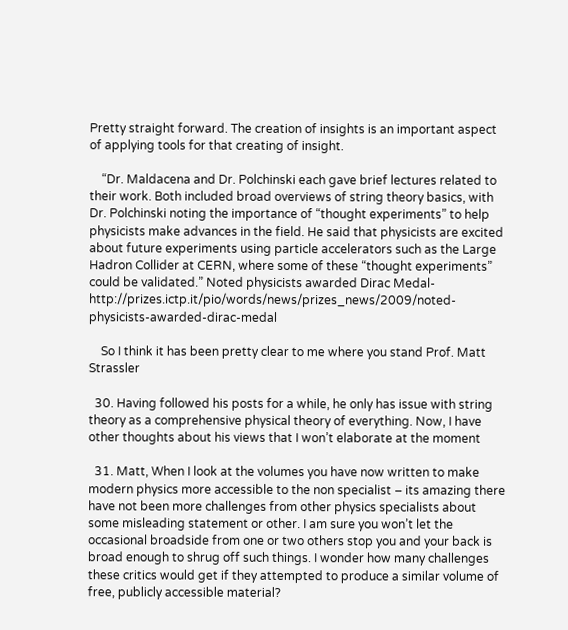Pretty straight forward. The creation of insights is an important aspect of applying tools for that creating of insight.

    “Dr. Maldacena and Dr. Polchinski each gave brief lectures related to their work. Both included broad overviews of string theory basics, with Dr. Polchinski noting the importance of “thought experiments” to help physicists make advances in the field. He said that physicists are excited about future experiments using particle accelerators such as the Large Hadron Collider at CERN, where some of these “thought experiments” could be validated.” Noted physicists awarded Dirac Medal- http://prizes.ictp.it/pio/words/news/prizes_news/2009/noted-physicists-awarded-dirac-medal

    So I think it has been pretty clear to me where you stand Prof. Matt Strassler

  30. Having followed his posts for a while, he only has issue with string theory as a comprehensive physical theory of everything. Now, I have other thoughts about his views that I won’t elaborate at the moment

  31. Matt, When I look at the volumes you have now written to make modern physics more accessible to the non specialist – its amazing there have not been more challenges from other physics specialists about some misleading statement or other. I am sure you won’t let the occasional broadside from one or two others stop you and your back is broad enough to shrug off such things. I wonder how many challenges these critics would get if they attempted to produce a similar volume of free, publicly accessible material?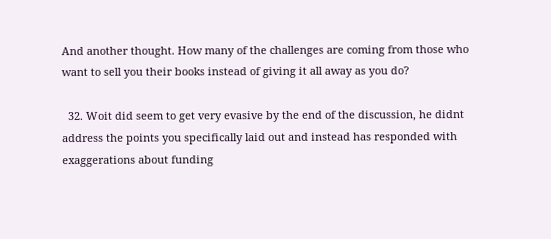And another thought. How many of the challenges are coming from those who want to sell you their books instead of giving it all away as you do?

  32. Woit did seem to get very evasive by the end of the discussion, he didnt address the points you specifically laid out and instead has responded with exaggerations about funding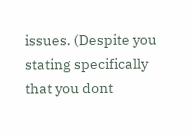issues. (Despite you stating specifically that you dont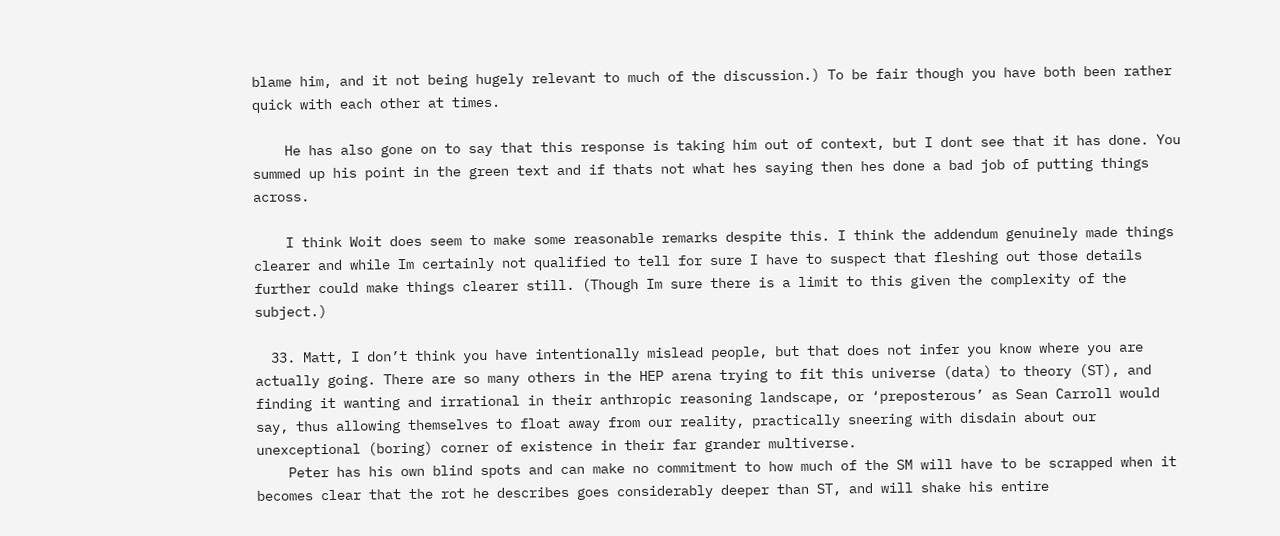blame him, and it not being hugely relevant to much of the discussion.) To be fair though you have both been rather quick with each other at times.

    He has also gone on to say that this response is taking him out of context, but I dont see that it has done. You summed up his point in the green text and if thats not what hes saying then hes done a bad job of putting things across.

    I think Woit does seem to make some reasonable remarks despite this. I think the addendum genuinely made things clearer and while Im certainly not qualified to tell for sure I have to suspect that fleshing out those details further could make things clearer still. (Though Im sure there is a limit to this given the complexity of the subject.)

  33. Matt, I don’t think you have intentionally mislead people, but that does not infer you know where you are actually going. There are so many others in the HEP arena trying to fit this universe (data) to theory (ST), and finding it wanting and irrational in their anthropic reasoning landscape, or ‘preposterous’ as Sean Carroll would say, thus allowing themselves to float away from our reality, practically sneering with disdain about our unexceptional (boring) corner of existence in their far grander multiverse.
    Peter has his own blind spots and can make no commitment to how much of the SM will have to be scrapped when it becomes clear that the rot he describes goes considerably deeper than ST, and will shake his entire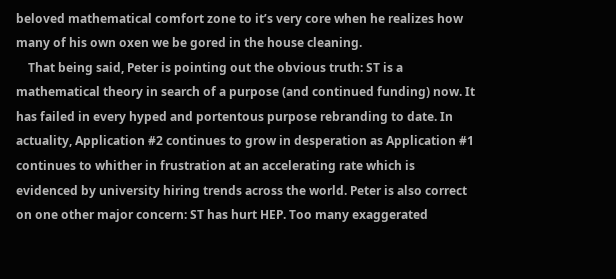beloved mathematical comfort zone to it’s very core when he realizes how many of his own oxen we be gored in the house cleaning.
    That being said, Peter is pointing out the obvious truth: ST is a mathematical theory in search of a purpose (and continued funding) now. It has failed in every hyped and portentous purpose rebranding to date. In actuality, Application #2 continues to grow in desperation as Application #1 continues to whither in frustration at an accelerating rate which is evidenced by university hiring trends across the world. Peter is also correct on one other major concern: ST has hurt HEP. Too many exaggerated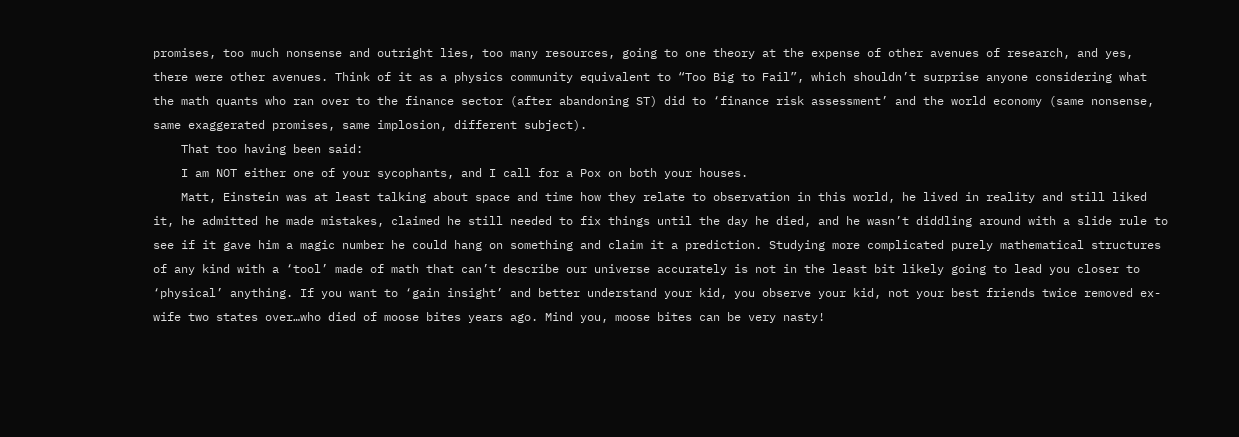promises, too much nonsense and outright lies, too many resources, going to one theory at the expense of other avenues of research, and yes, there were other avenues. Think of it as a physics community equivalent to “Too Big to Fail”, which shouldn’t surprise anyone considering what the math quants who ran over to the finance sector (after abandoning ST) did to ‘finance risk assessment’ and the world economy (same nonsense, same exaggerated promises, same implosion, different subject).
    That too having been said:
    I am NOT either one of your sycophants, and I call for a Pox on both your houses.
    Matt, Einstein was at least talking about space and time how they relate to observation in this world, he lived in reality and still liked it, he admitted he made mistakes, claimed he still needed to fix things until the day he died, and he wasn’t diddling around with a slide rule to see if it gave him a magic number he could hang on something and claim it a prediction. Studying more complicated purely mathematical structures of any kind with a ‘tool’ made of math that can’t describe our universe accurately is not in the least bit likely going to lead you closer to ‘physical’ anything. If you want to ‘gain insight’ and better understand your kid, you observe your kid, not your best friends twice removed ex-wife two states over…who died of moose bites years ago. Mind you, moose bites can be very nasty!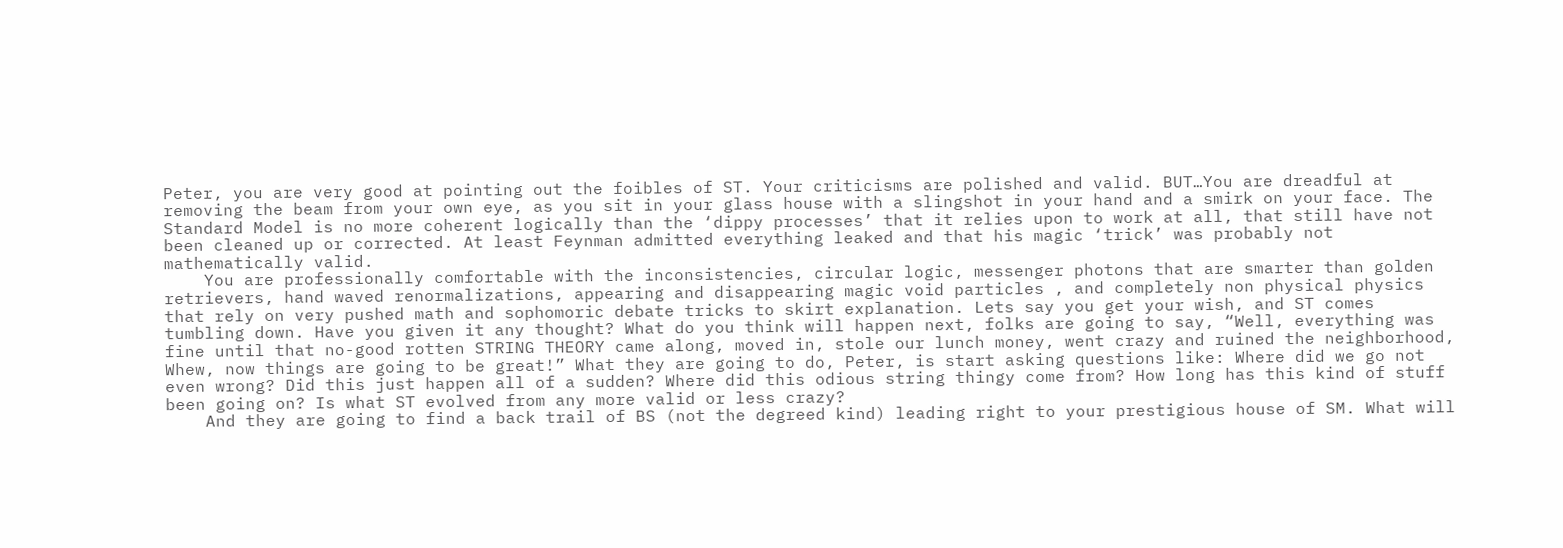Peter, you are very good at pointing out the foibles of ST. Your criticisms are polished and valid. BUT…You are dreadful at removing the beam from your own eye, as you sit in your glass house with a slingshot in your hand and a smirk on your face. The Standard Model is no more coherent logically than the ‘dippy processes’ that it relies upon to work at all, that still have not been cleaned up or corrected. At least Feynman admitted everything leaked and that his magic ‘trick’ was probably not mathematically valid.
    You are professionally comfortable with the inconsistencies, circular logic, messenger photons that are smarter than golden retrievers, hand waved renormalizations, appearing and disappearing magic void particles , and completely non physical physics that rely on very pushed math and sophomoric debate tricks to skirt explanation. Lets say you get your wish, and ST comes tumbling down. Have you given it any thought? What do you think will happen next, folks are going to say, “Well, everything was fine until that no-good rotten STRING THEORY came along, moved in, stole our lunch money, went crazy and ruined the neighborhood, Whew, now things are going to be great!” What they are going to do, Peter, is start asking questions like: Where did we go not even wrong? Did this just happen all of a sudden? Where did this odious string thingy come from? How long has this kind of stuff been going on? Is what ST evolved from any more valid or less crazy?
    And they are going to find a back trail of BS (not the degreed kind) leading right to your prestigious house of SM. What will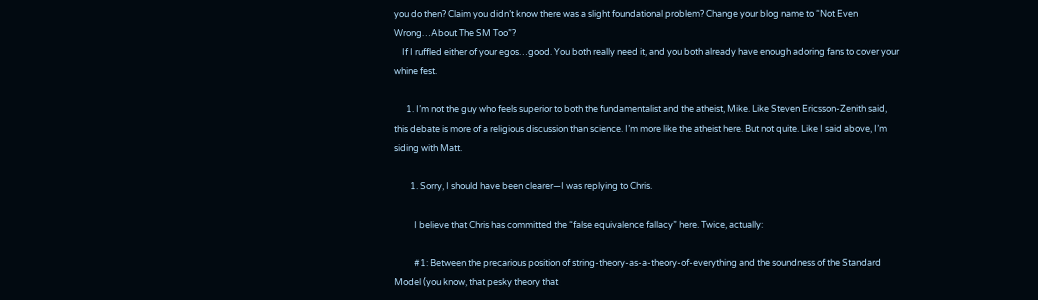you do then? Claim you didn’t know there was a slight foundational problem? Change your blog name to “Not Even Wrong…About The SM Too”?
    If I ruffled either of your egos…good. You both really need it, and you both already have enough adoring fans to cover your whine fest.

      1. I’m not the guy who feels superior to both the fundamentalist and the atheist, Mike. Like Steven Ericsson-Zenith said, this debate is more of a religious discussion than science. I’m more like the atheist here. But not quite. Like I said above, I’m siding with Matt.

        1. Sorry, I should have been clearer—I was replying to Chris.

          I believe that Chris has committed the “false equivalence fallacy” here. Twice, actually:

          #1: Between the precarious position of string-theory-as-a-theory-of-everything and the soundness of the Standard Model (you know, that pesky theory that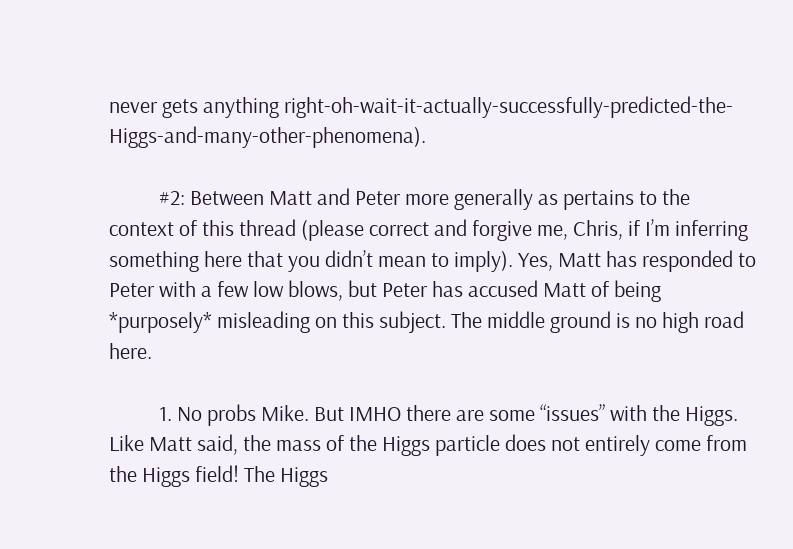never gets anything right-oh-wait-it-actually-successfully-predicted-the-Higgs-and-many-other-phenomena).

          #2: Between Matt and Peter more generally as pertains to the context of this thread (please correct and forgive me, Chris, if I’m inferring something here that you didn’t mean to imply). Yes, Matt has responded to Peter with a few low blows, but Peter has accused Matt of being *purposely* misleading on this subject. The middle ground is no high road here.

          1. No probs Mike. But IMHO there are some “issues” with the Higgs. Like Matt said, the mass of the Higgs particle does not entirely come from the Higgs field! The Higgs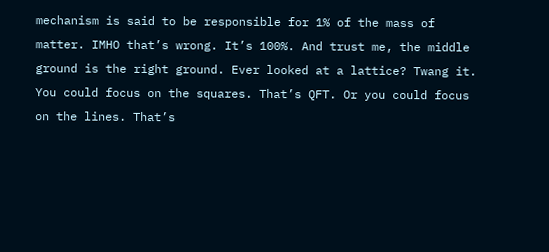mechanism is said to be responsible for 1% of the mass of matter. IMHO that’s wrong. It’s 100%. And trust me, the middle ground is the right ground. Ever looked at a lattice? Twang it. You could focus on the squares. That’s QFT. Or you could focus on the lines. That’s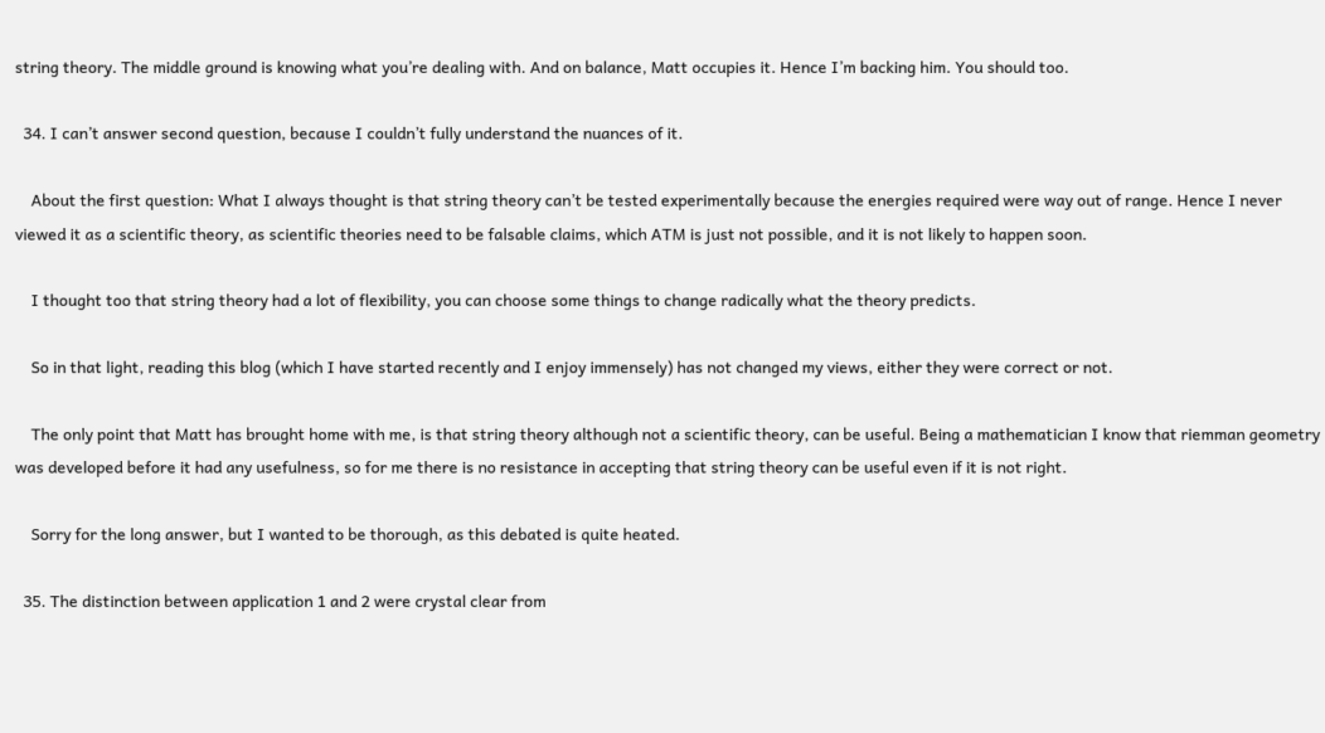string theory. The middle ground is knowing what you’re dealing with. And on balance, Matt occupies it. Hence I’m backing him. You should too.

  34. I can’t answer second question, because I couldn’t fully understand the nuances of it.

    About the first question: What I always thought is that string theory can’t be tested experimentally because the energies required were way out of range. Hence I never viewed it as a scientific theory, as scientific theories need to be falsable claims, which ATM is just not possible, and it is not likely to happen soon.

    I thought too that string theory had a lot of flexibility, you can choose some things to change radically what the theory predicts.

    So in that light, reading this blog (which I have started recently and I enjoy immensely) has not changed my views, either they were correct or not.

    The only point that Matt has brought home with me, is that string theory although not a scientific theory, can be useful. Being a mathematician I know that riemman geometry was developed before it had any usefulness, so for me there is no resistance in accepting that string theory can be useful even if it is not right.

    Sorry for the long answer, but I wanted to be thorough, as this debated is quite heated.

  35. The distinction between application 1 and 2 were crystal clear from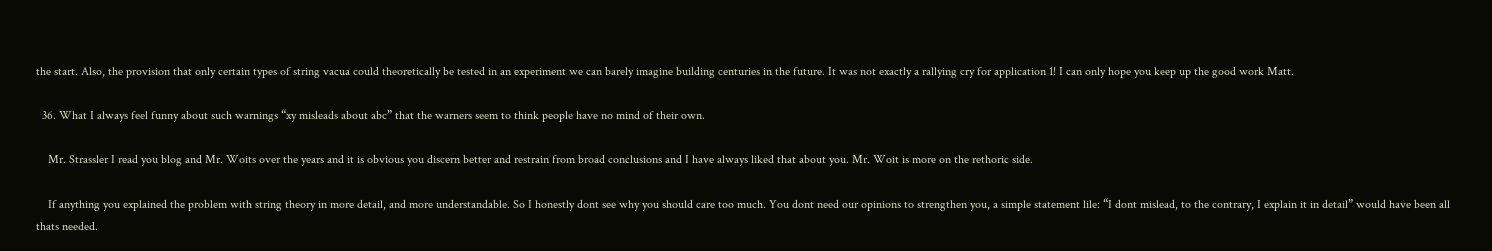the start. Also, the provision that only certain types of string vacua could theoretically be tested in an experiment we can barely imagine building centuries in the future. It was not exactly a rallying cry for application 1! I can only hope you keep up the good work Matt.

  36. What I always feel funny about such warnings “xy misleads about abc” that the warners seem to think people have no mind of their own.

    Mr. Strassler I read you blog and Mr. Woits over the years and it is obvious you discern better and restrain from broad conclusions and I have always liked that about you. Mr. Woit is more on the rethoric side.

    If anything you explained the problem with string theory in more detail, and more understandable. So I honestly dont see why you should care too much. You dont need our opinions to strengthen you, a simple statement lile: “I dont mislead, to the contrary, I explain it in detail” would have been all thats needed.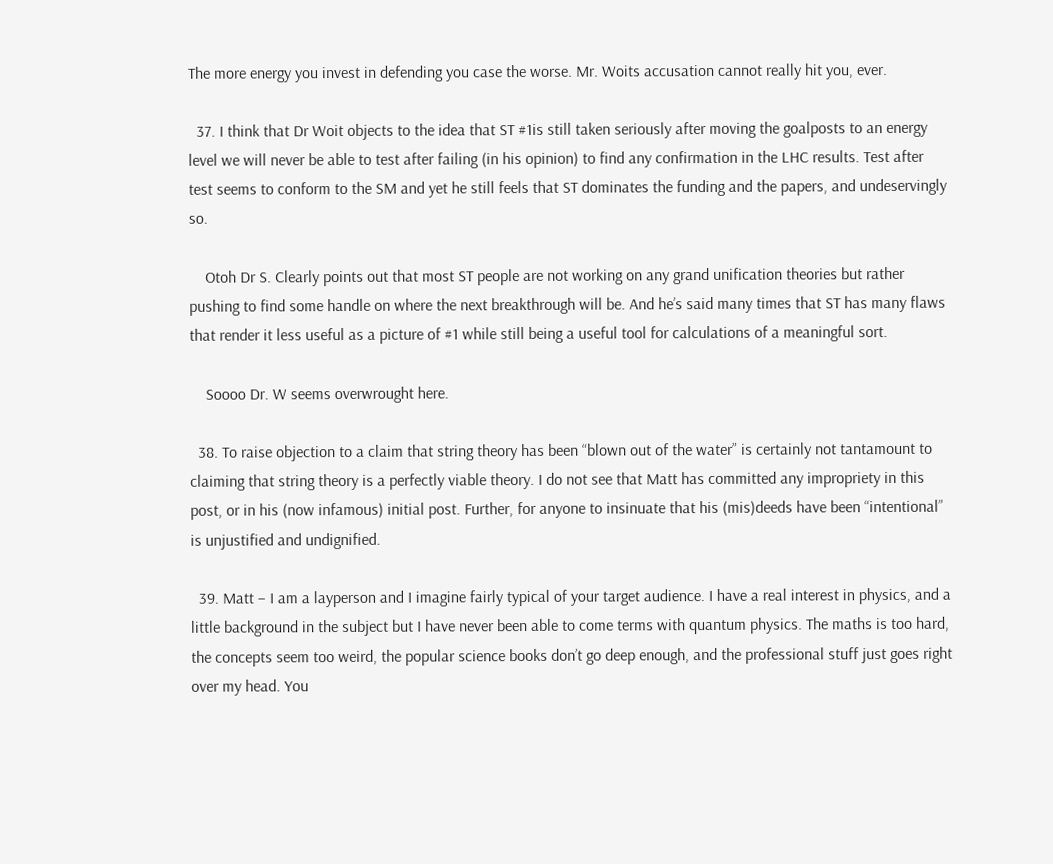The more energy you invest in defending you case the worse. Mr. Woits accusation cannot really hit you, ever.

  37. I think that Dr Woit objects to the idea that ST #1is still taken seriously after moving the goalposts to an energy level we will never be able to test after failing (in his opinion) to find any confirmation in the LHC results. Test after test seems to conform to the SM and yet he still feels that ST dominates the funding and the papers, and undeservingly so.

    Otoh Dr S. Clearly points out that most ST people are not working on any grand unification theories but rather pushing to find some handle on where the next breakthrough will be. And he’s said many times that ST has many flaws that render it less useful as a picture of #1 while still being a useful tool for calculations of a meaningful sort.

    Soooo Dr. W seems overwrought here.

  38. To raise objection to a claim that string theory has been “blown out of the water” is certainly not tantamount to claiming that string theory is a perfectly viable theory. I do not see that Matt has committed any impropriety in this post, or in his (now infamous) initial post. Further, for anyone to insinuate that his (mis)deeds have been “intentional” is unjustified and undignified.

  39. Matt – I am a layperson and I imagine fairly typical of your target audience. I have a real interest in physics, and a little background in the subject but I have never been able to come terms with quantum physics. The maths is too hard, the concepts seem too weird, the popular science books don’t go deep enough, and the professional stuff just goes right over my head. You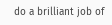do a brilliant job of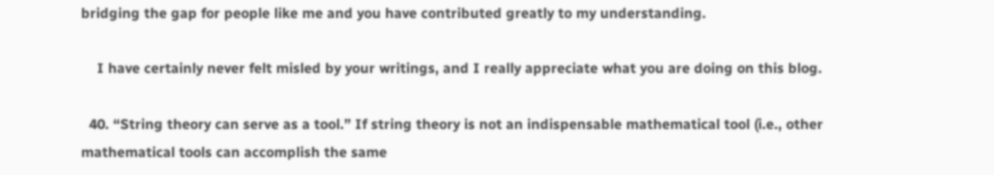bridging the gap for people like me and you have contributed greatly to my understanding.

    I have certainly never felt misled by your writings, and I really appreciate what you are doing on this blog.

  40. “String theory can serve as a tool.” If string theory is not an indispensable mathematical tool (i.e., other mathematical tools can accomplish the same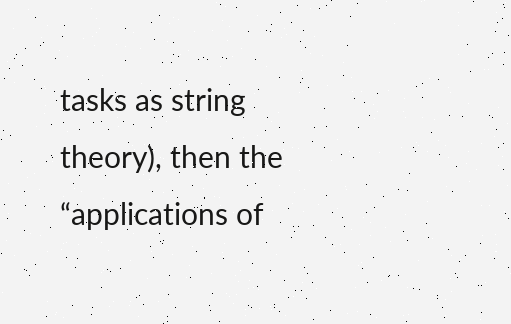tasks as string theory), then the “applications of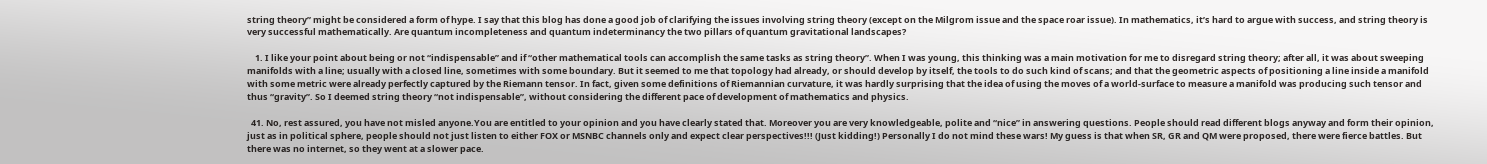string theory” might be considered a form of hype. I say that this blog has done a good job of clarifying the issues involving string theory (except on the Milgrom issue and the space roar issue). In mathematics, it’s hard to argue with success, and string theory is very successful mathematically. Are quantum incompleteness and quantum indeterminancy the two pillars of quantum gravitational landscapes?

    1. I like your point about being or not “indispensable” and if “other mathematical tools can accomplish the same tasks as string theory”. When I was young, this thinking was a main motivation for me to disregard string theory; after all, it was about sweeping manifolds with a line; usually with a closed line, sometimes with some boundary. But it seemed to me that topology had already, or should develop by itself, the tools to do such kind of scans; and that the geometric aspects of positioning a line inside a manifold with some metric were already perfectly captured by the Riemann tensor. In fact, given some definitions of Riemannian curvature, it was hardly surprising that the idea of using the moves of a world-surface to measure a manifold was producing such tensor and thus “gravity”. So I deemed string theory “not indispensable”, without considering the different pace of development of mathematics and physics.

  41. No, rest assured, you have not misled anyone.You are entitled to your opinion and you have clearly stated that. Moreover you are very knowledgeable, polite and “nice” in answering questions. People should read different blogs anyway and form their opinion, just as in political sphere, people should not just listen to either FOX or MSNBC channels only and expect clear perspectives!!! (Just kidding!) Personally I do not mind these wars! My guess is that when SR, GR and QM were proposed, there were fierce battles. But there was no internet, so they went at a slower pace.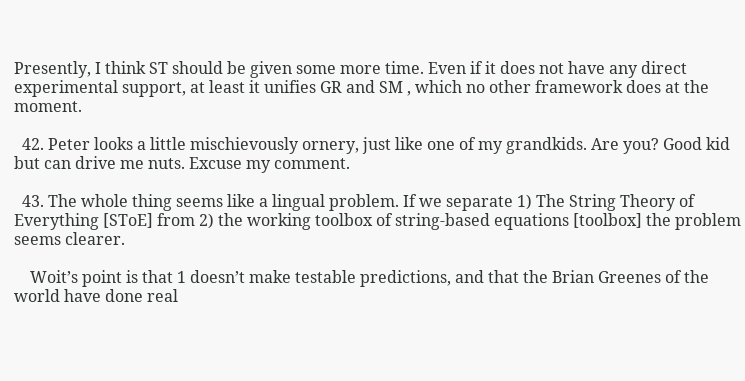Presently, I think ST should be given some more time. Even if it does not have any direct experimental support, at least it unifies GR and SM , which no other framework does at the moment.

  42. Peter looks a little mischievously ornery, just like one of my grandkids. Are you? Good kid but can drive me nuts. Excuse my comment.

  43. The whole thing seems like a lingual problem. If we separate 1) The String Theory of Everything [SToE] from 2) the working toolbox of string-based equations [toolbox] the problem seems clearer.

    Woit’s point is that 1 doesn’t make testable predictions, and that the Brian Greenes of the world have done real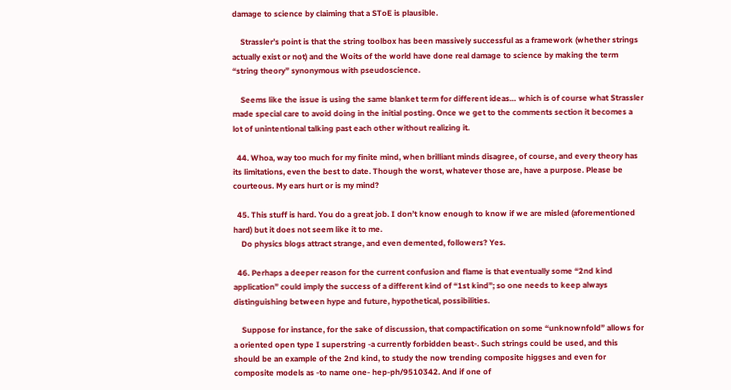damage to science by claiming that a SToE is plausible.

    Strassler’s point is that the string toolbox has been massively successful as a framework (whether strings actually exist or not) and the Woits of the world have done real damage to science by making the term “string theory” synonymous with pseudoscience.

    Seems like the issue is using the same blanket term for different ideas… which is of course what Strassler made special care to avoid doing in the initial posting. Once we get to the comments section it becomes a lot of unintentional talking past each other without realizing it.

  44. Whoa, way too much for my finite mind, when brilliant minds disagree, of course, and every theory has its limitations, even the best to date. Though the worst, whatever those are, have a purpose. Please be courteous. My ears hurt or is my mind?

  45. This stuff is hard. You do a great job. I don’t know enough to know if we are misled (aforementioned hard) but it does not seem like it to me.
    Do physics blogs attract strange, and even demented, followers? Yes.

  46. Perhaps a deeper reason for the current confusion and flame is that eventually some “2nd kind application” could imply the success of a different kind of “1st kind”; so one needs to keep always distinguishing between hype and future, hypothetical, possibilities.

    Suppose for instance, for the sake of discussion, that compactification on some “unknownfold” allows for a oriented open type I superstring -a currently forbidden beast-. Such strings could be used, and this should be an example of the 2nd kind, to study the now trending composite higgses and even for composite models as -to name one- hep-ph/9510342. And if one of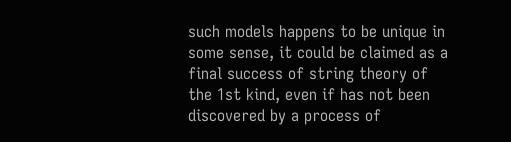such models happens to be unique in some sense, it could be claimed as a final success of string theory of the 1st kind, even if has not been discovered by a process of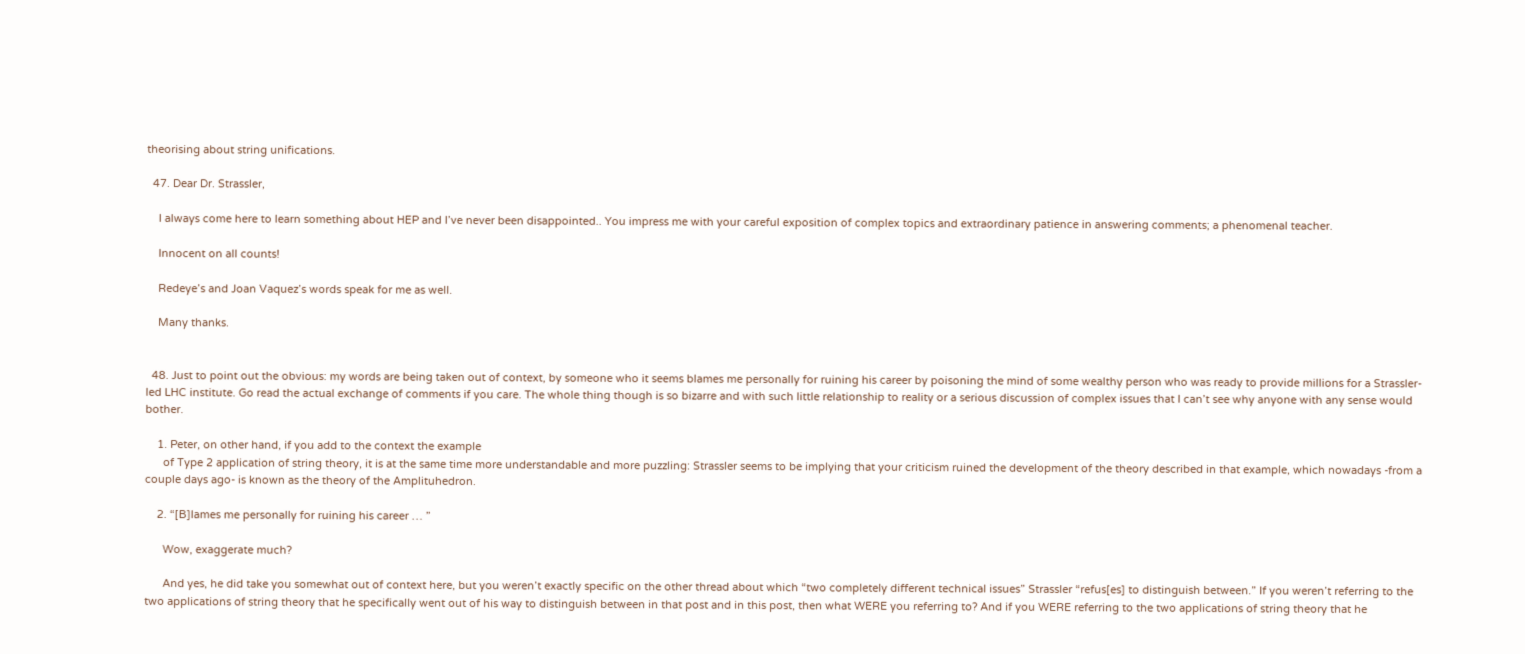theorising about string unifications.

  47. Dear Dr. Strassler,

    I always come here to learn something about HEP and I’ve never been disappointed.. You impress me with your careful exposition of complex topics and extraordinary patience in answering comments; a phenomenal teacher.

    Innocent on all counts!

    Redeye’s and Joan Vaquez’s words speak for me as well.

    Many thanks.


  48. Just to point out the obvious: my words are being taken out of context, by someone who it seems blames me personally for ruining his career by poisoning the mind of some wealthy person who was ready to provide millions for a Strassler-led LHC institute. Go read the actual exchange of comments if you care. The whole thing though is so bizarre and with such little relationship to reality or a serious discussion of complex issues that I can’t see why anyone with any sense would bother.

    1. Peter, on other hand, if you add to the context the example
      of Type 2 application of string theory, it is at the same time more understandable and more puzzling: Strassler seems to be implying that your criticism ruined the development of the theory described in that example, which nowadays -from a couple days ago- is known as the theory of the Amplituhedron.

    2. “[B]lames me personally for ruining his career … ”

      Wow, exaggerate much?

      And yes, he did take you somewhat out of context here, but you weren’t exactly specific on the other thread about which “two completely different technical issues” Strassler “refus[es] to distinguish between.” If you weren’t referring to the two applications of string theory that he specifically went out of his way to distinguish between in that post and in this post, then what WERE you referring to? And if you WERE referring to the two applications of string theory that he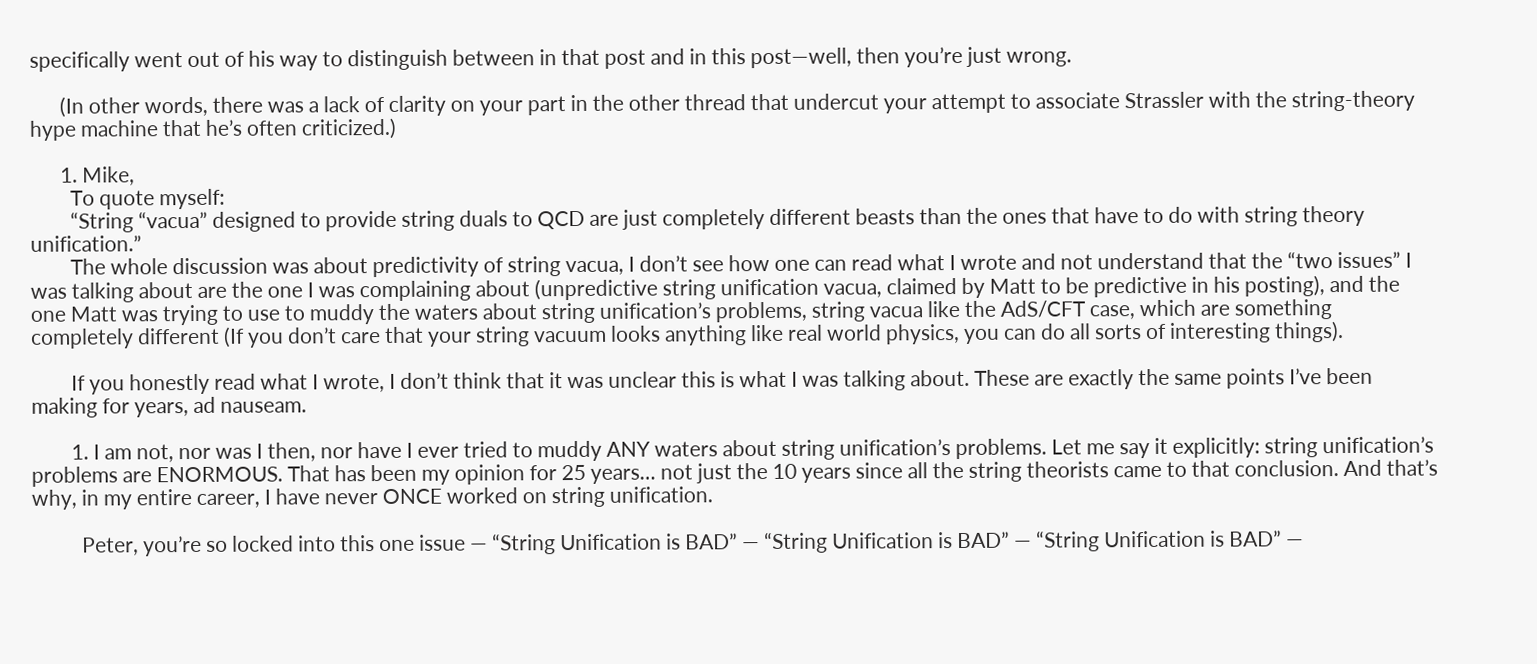specifically went out of his way to distinguish between in that post and in this post—well, then you’re just wrong.

      (In other words, there was a lack of clarity on your part in the other thread that undercut your attempt to associate Strassler with the string-theory hype machine that he’s often criticized.)

      1. Mike,
        To quote myself:
        “String “vacua” designed to provide string duals to QCD are just completely different beasts than the ones that have to do with string theory unification.”
        The whole discussion was about predictivity of string vacua, I don’t see how one can read what I wrote and not understand that the “two issues” I was talking about are the one I was complaining about (unpredictive string unification vacua, claimed by Matt to be predictive in his posting), and the one Matt was trying to use to muddy the waters about string unification’s problems, string vacua like the AdS/CFT case, which are something completely different (If you don’t care that your string vacuum looks anything like real world physics, you can do all sorts of interesting things).

        If you honestly read what I wrote, I don’t think that it was unclear this is what I was talking about. These are exactly the same points I’ve been making for years, ad nauseam.

        1. I am not, nor was I then, nor have I ever tried to muddy ANY waters about string unification’s problems. Let me say it explicitly: string unification’s problems are ENORMOUS. That has been my opinion for 25 years… not just the 10 years since all the string theorists came to that conclusion. And that’s why, in my entire career, I have never ONCE worked on string unification.

          Peter, you’re so locked into this one issue — “String Unification is BAD” — “String Unification is BAD” — “String Unification is BAD” —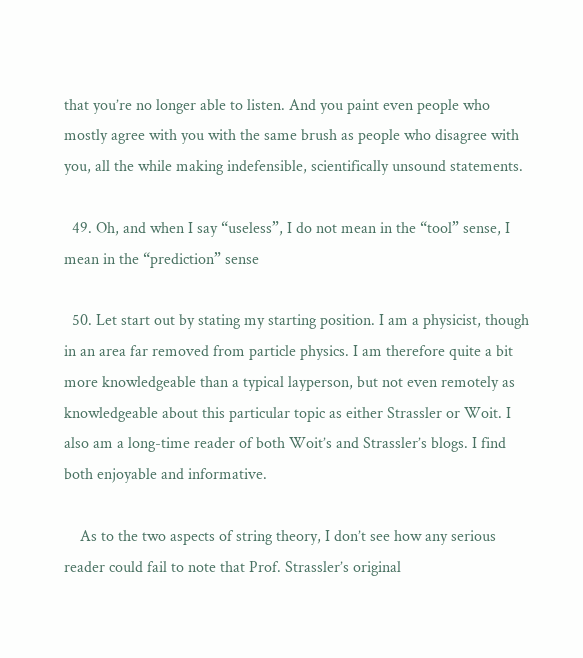that you’re no longer able to listen. And you paint even people who mostly agree with you with the same brush as people who disagree with you, all the while making indefensible, scientifically unsound statements.

  49. Oh, and when I say “useless”, I do not mean in the “tool” sense, I mean in the “prediction” sense

  50. Let start out by stating my starting position. I am a physicist, though in an area far removed from particle physics. I am therefore quite a bit more knowledgeable than a typical layperson, but not even remotely as knowledgeable about this particular topic as either Strassler or Woit. I also am a long-time reader of both Woit’s and Strassler’s blogs. I find both enjoyable and informative.

    As to the two aspects of string theory, I don’t see how any serious reader could fail to note that Prof. Strassler’s original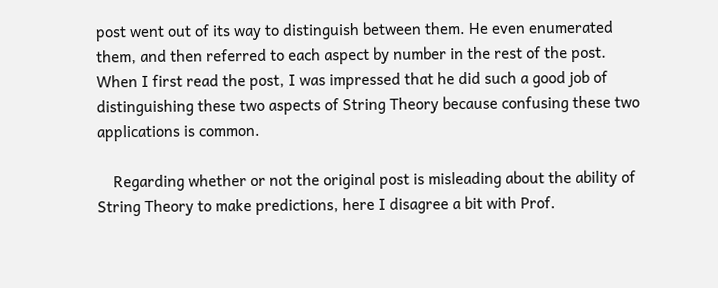post went out of its way to distinguish between them. He even enumerated them, and then referred to each aspect by number in the rest of the post. When I first read the post, I was impressed that he did such a good job of distinguishing these two aspects of String Theory because confusing these two applications is common.

    Regarding whether or not the original post is misleading about the ability of String Theory to make predictions, here I disagree a bit with Prof.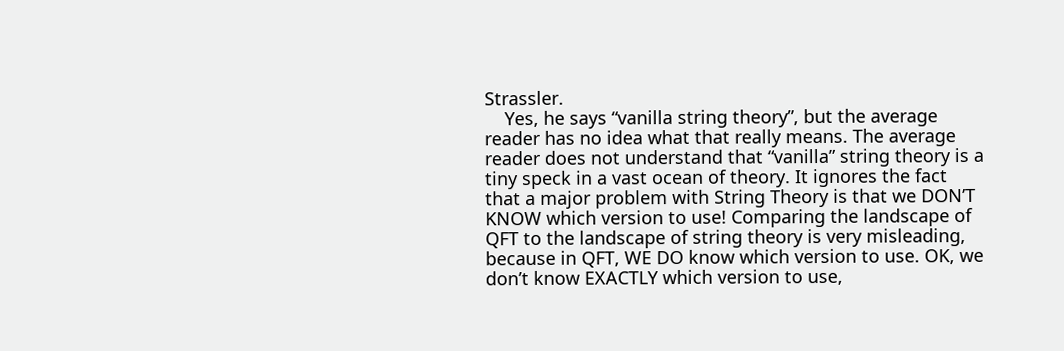Strassler.
    Yes, he says “vanilla string theory”, but the average reader has no idea what that really means. The average reader does not understand that “vanilla” string theory is a tiny speck in a vast ocean of theory. It ignores the fact that a major problem with String Theory is that we DON’T KNOW which version to use! Comparing the landscape of QFT to the landscape of string theory is very misleading, because in QFT, WE DO know which version to use. OK, we don’t know EXACTLY which version to use,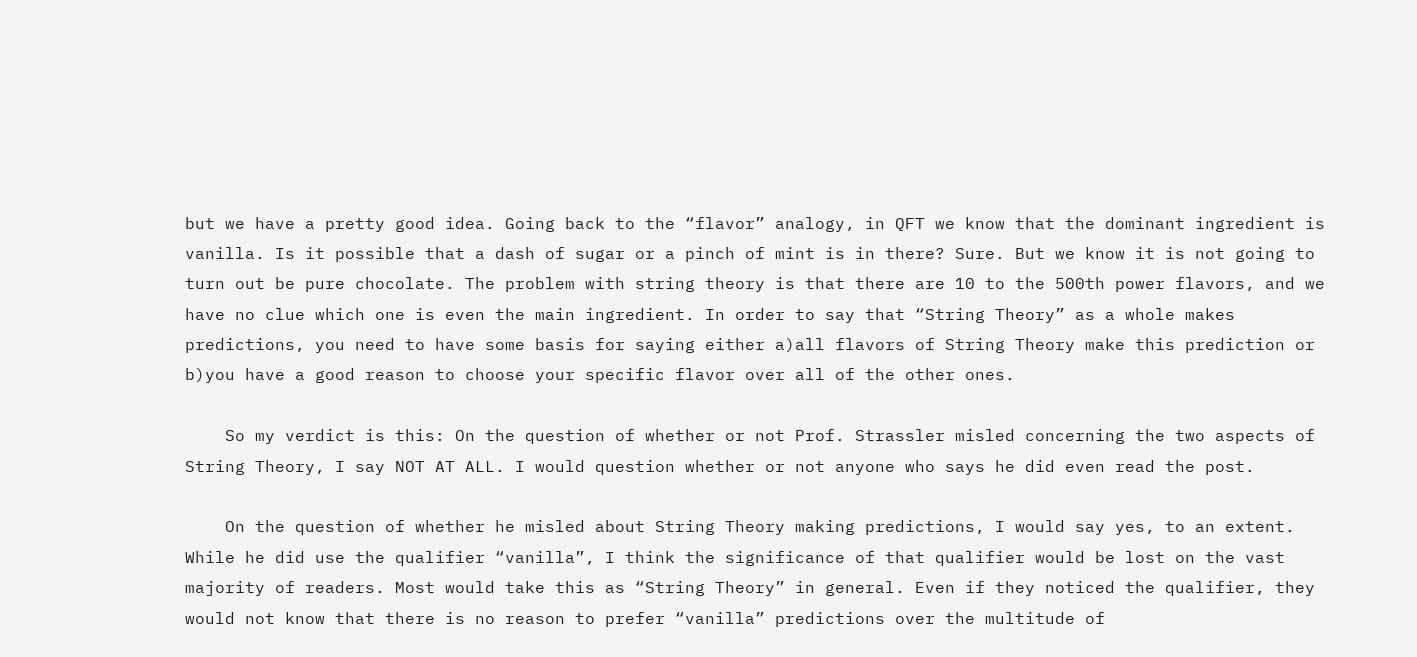but we have a pretty good idea. Going back to the “flavor” analogy, in QFT we know that the dominant ingredient is vanilla. Is it possible that a dash of sugar or a pinch of mint is in there? Sure. But we know it is not going to turn out be pure chocolate. The problem with string theory is that there are 10 to the 500th power flavors, and we have no clue which one is even the main ingredient. In order to say that “String Theory” as a whole makes predictions, you need to have some basis for saying either a)all flavors of String Theory make this prediction or b)you have a good reason to choose your specific flavor over all of the other ones.

    So my verdict is this: On the question of whether or not Prof. Strassler misled concerning the two aspects of String Theory, I say NOT AT ALL. I would question whether or not anyone who says he did even read the post.

    On the question of whether he misled about String Theory making predictions, I would say yes, to an extent. While he did use the qualifier “vanilla”, I think the significance of that qualifier would be lost on the vast majority of readers. Most would take this as “String Theory” in general. Even if they noticed the qualifier, they would not know that there is no reason to prefer “vanilla” predictions over the multitude of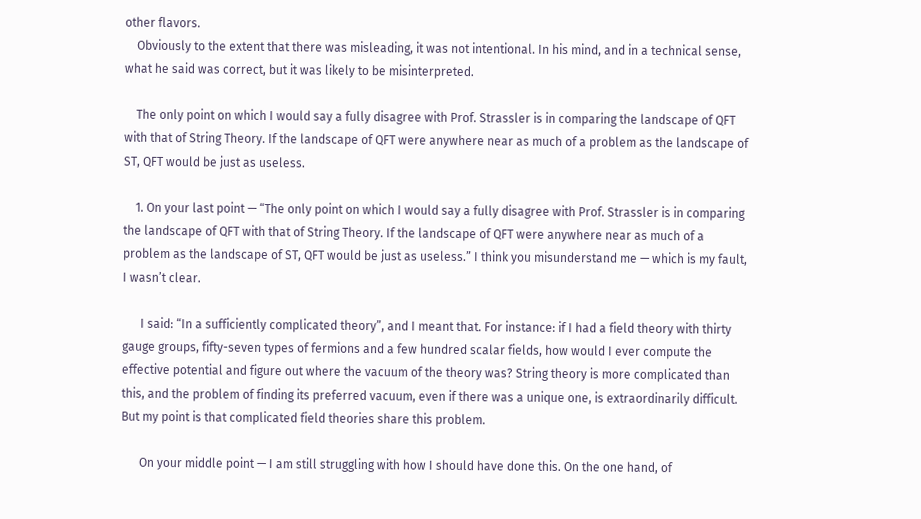other flavors.
    Obviously to the extent that there was misleading, it was not intentional. In his mind, and in a technical sense, what he said was correct, but it was likely to be misinterpreted.

    The only point on which I would say a fully disagree with Prof. Strassler is in comparing the landscape of QFT with that of String Theory. If the landscape of QFT were anywhere near as much of a problem as the landscape of ST, QFT would be just as useless.

    1. On your last point — “The only point on which I would say a fully disagree with Prof. Strassler is in comparing the landscape of QFT with that of String Theory. If the landscape of QFT were anywhere near as much of a problem as the landscape of ST, QFT would be just as useless.” I think you misunderstand me — which is my fault, I wasn’t clear.

      I said: “In a sufficiently complicated theory”, and I meant that. For instance: if I had a field theory with thirty gauge groups, fifty-seven types of fermions and a few hundred scalar fields, how would I ever compute the effective potential and figure out where the vacuum of the theory was? String theory is more complicated than this, and the problem of finding its preferred vacuum, even if there was a unique one, is extraordinarily difficult. But my point is that complicated field theories share this problem.

      On your middle point — I am still struggling with how I should have done this. On the one hand, of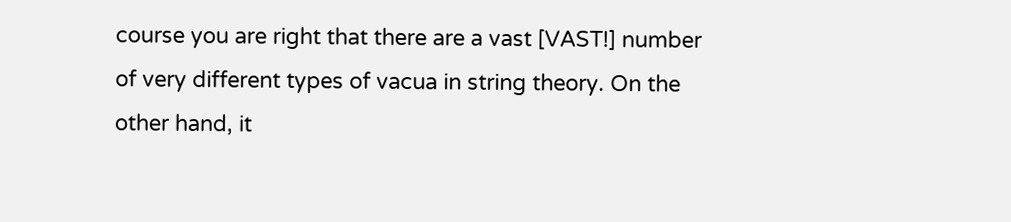course you are right that there are a vast [VAST!] number of very different types of vacua in string theory. On the other hand, it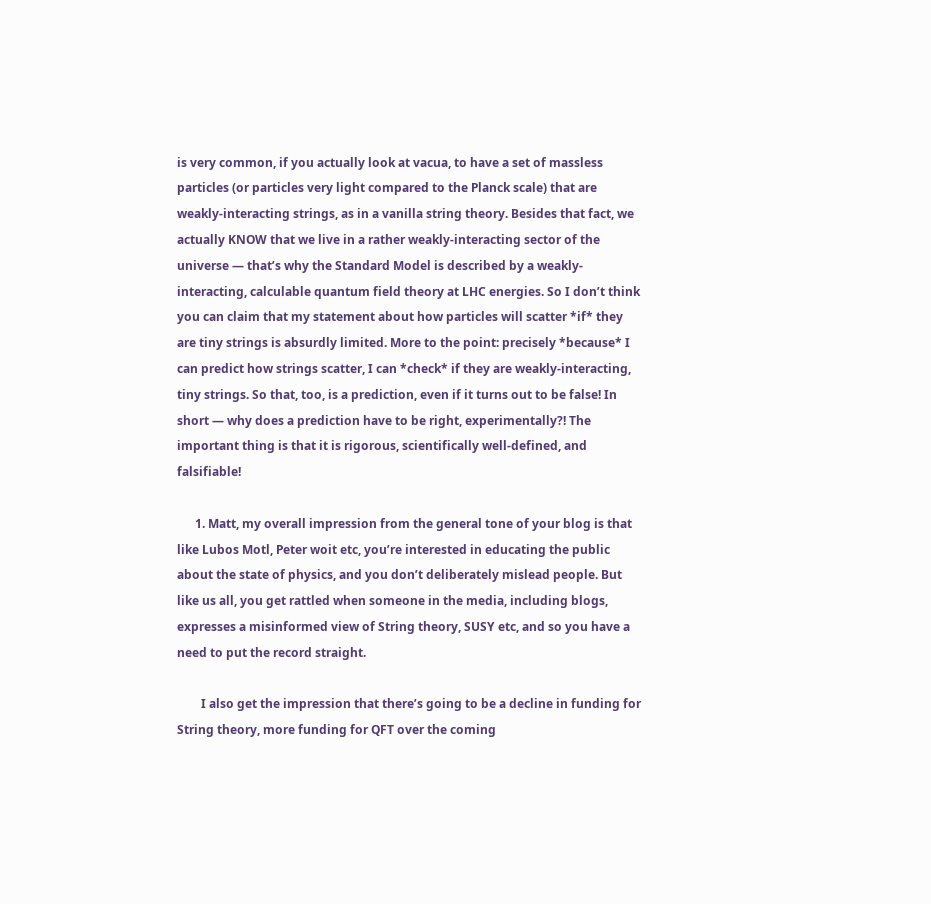is very common, if you actually look at vacua, to have a set of massless particles (or particles very light compared to the Planck scale) that are weakly-interacting strings, as in a vanilla string theory. Besides that fact, we actually KNOW that we live in a rather weakly-interacting sector of the universe — that’s why the Standard Model is described by a weakly-interacting, calculable quantum field theory at LHC energies. So I don’t think you can claim that my statement about how particles will scatter *if* they are tiny strings is absurdly limited. More to the point: precisely *because* I can predict how strings scatter, I can *check* if they are weakly-interacting, tiny strings. So that, too, is a prediction, even if it turns out to be false! In short — why does a prediction have to be right, experimentally?! The important thing is that it is rigorous, scientifically well-defined, and falsifiable!

      1. Matt, my overall impression from the general tone of your blog is that like Lubos Motl, Peter woit etc, you’re interested in educating the public about the state of physics, and you don’t deliberately mislead people. But like us all, you get rattled when someone in the media, including blogs, expresses a misinformed view of String theory, SUSY etc, and so you have a need to put the record straight.

        I also get the impression that there’s going to be a decline in funding for String theory, more funding for QFT over the coming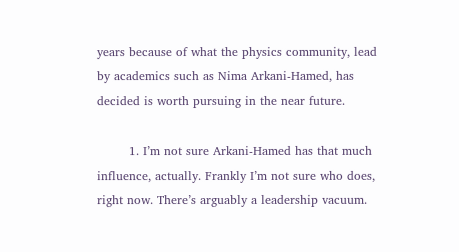years because of what the physics community, lead by academics such as Nima Arkani-Hamed, has decided is worth pursuing in the near future.

        1. I’m not sure Arkani-Hamed has that much influence, actually. Frankly I’m not sure who does, right now. There’s arguably a leadership vacuum.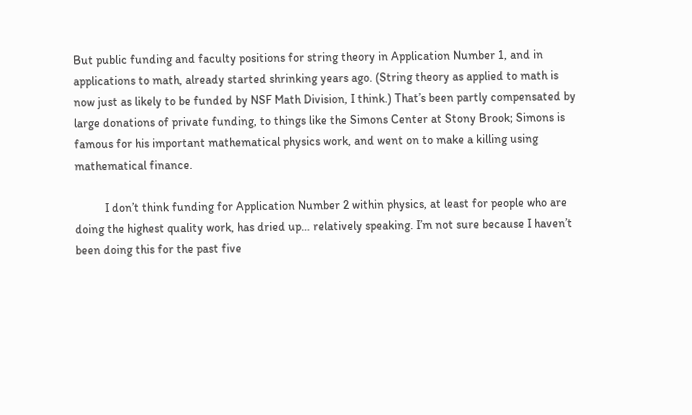But public funding and faculty positions for string theory in Application Number 1, and in applications to math, already started shrinking years ago. (String theory as applied to math is now just as likely to be funded by NSF Math Division, I think.) That’s been partly compensated by large donations of private funding, to things like the Simons Center at Stony Brook; Simons is famous for his important mathematical physics work, and went on to make a killing using mathematical finance.

          I don’t think funding for Application Number 2 within physics, at least for people who are doing the highest quality work, has dried up… relatively speaking. I’m not sure because I haven’t been doing this for the past five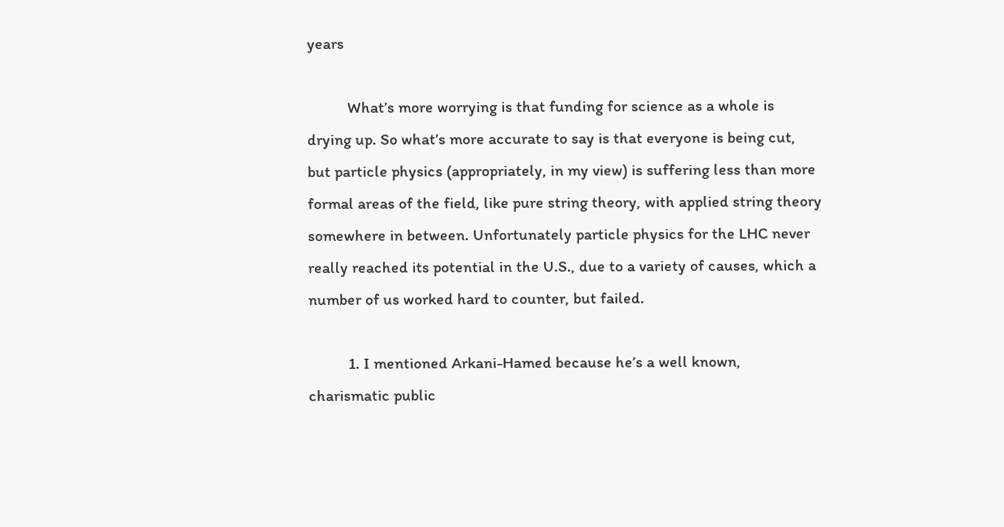years

          What’s more worrying is that funding for science as a whole is drying up. So what’s more accurate to say is that everyone is being cut, but particle physics (appropriately, in my view) is suffering less than more formal areas of the field, like pure string theory, with applied string theory somewhere in between. Unfortunately particle physics for the LHC never really reached its potential in the U.S., due to a variety of causes, which a number of us worked hard to counter, but failed.

          1. I mentioned Arkani-Hamed because he’s a well known, charismatic public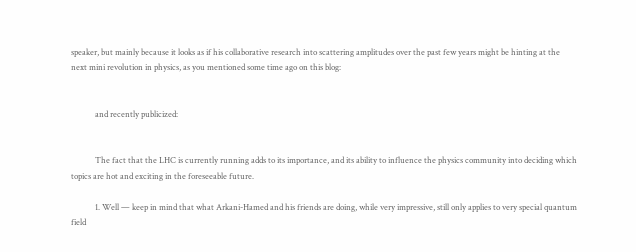speaker, but mainly because it looks as if his collaborative research into scattering amplitudes over the past few years might be hinting at the next mini revolution in physics, as you mentioned some time ago on this blog:


            and recently publicized:


            The fact that the LHC is currently running adds to its importance, and its ability to influence the physics community into deciding which topics are hot and exciting in the foreseeable future.

            1. Well — keep in mind that what Arkani-Hamed and his friends are doing, while very impressive, still only applies to very special quantum field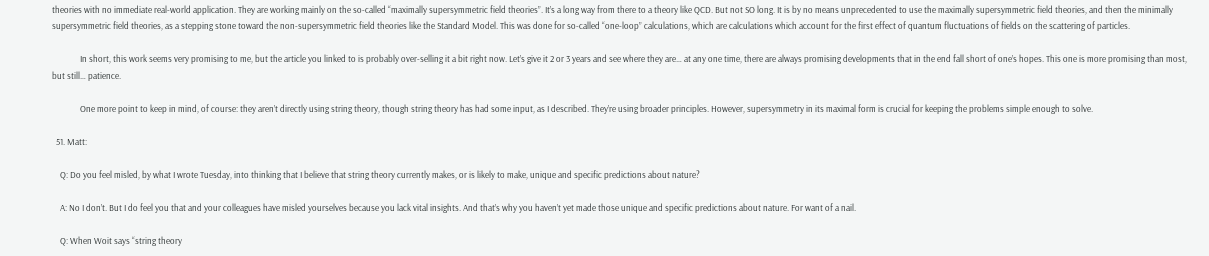theories with no immediate real-world application. They are working mainly on the so-called “maximally supersymmetric field theories”. It’s a long way from there to a theory like QCD. But not SO long. It is by no means unprecedented to use the maximally supersymmetric field theories, and then the minimally supersymmetric field theories, as a stepping stone toward the non-supersymmetric field theories like the Standard Model. This was done for so-called “one-loop” calculations, which are calculations which account for the first effect of quantum fluctuations of fields on the scattering of particles.

              In short, this work seems very promising to me, but the article you linked to is probably over-selling it a bit right now. Let’s give it 2 or 3 years and see where they are… at any one time, there are always promising developments that in the end fall short of one’s hopes. This one is more promising than most, but still… patience.

              One more point to keep in mind, of course: they aren’t directly using string theory, though string theory has had some input, as I described. They’re using broader principles. However, supersymmetry in its maximal form is crucial for keeping the problems simple enough to solve.

  51. Matt:

    Q: Do you feel misled, by what I wrote Tuesday, into thinking that I believe that string theory currently makes, or is likely to make, unique and specific predictions about nature?

    A: No I don’t. But I do feel you that and your colleagues have misled yourselves because you lack vital insights. And that’s why you haven’t yet made those unique and specific predictions about nature. For want of a nail.

    Q: When Woit says “string theory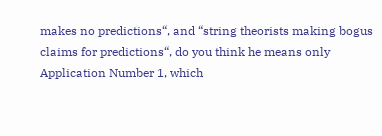makes no predictions“, and “string theorists making bogus claims for predictions“, do you think he means only Application Number 1, which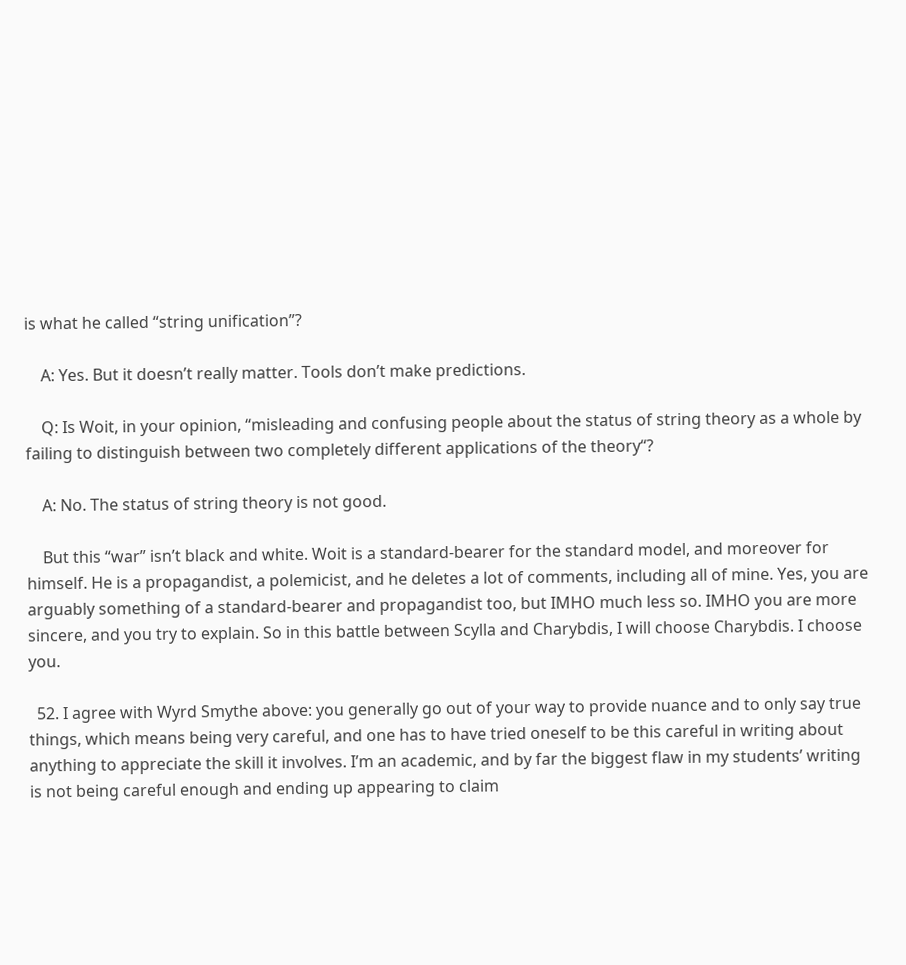is what he called “string unification”?

    A: Yes. But it doesn’t really matter. Tools don’t make predictions.

    Q: Is Woit, in your opinion, “misleading and confusing people about the status of string theory as a whole by failing to distinguish between two completely different applications of the theory“?

    A: No. The status of string theory is not good.

    But this “war” isn’t black and white. Woit is a standard-bearer for the standard model, and moreover for himself. He is a propagandist, a polemicist, and he deletes a lot of comments, including all of mine. Yes, you are arguably something of a standard-bearer and propagandist too, but IMHO much less so. IMHO you are more sincere, and you try to explain. So in this battle between Scylla and Charybdis, I will choose Charybdis. I choose you.

  52. I agree with Wyrd Smythe above: you generally go out of your way to provide nuance and to only say true things, which means being very careful, and one has to have tried oneself to be this careful in writing about anything to appreciate the skill it involves. I’m an academic, and by far the biggest flaw in my students’ writing is not being careful enough and ending up appearing to claim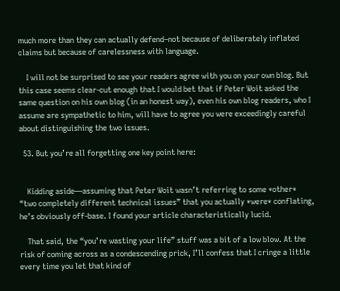much more than they can actually defend–not because of deliberately inflated claims but because of carelessness with language.

    I will not be surprised to see your readers agree with you on your own blog. But this case seems clear-cut enough that I would bet that if Peter Woit asked the same question on his own blog (in an honest way), even his own blog readers, who I assume are sympathetic to him, will have to agree you were exceedingly careful about distinguishing the two issues.

  53. But you’re all forgetting one key point here:


    Kidding aside—assuming that Peter Woit wasn’t referring to some *other* “two completely different technical issues” that you actually *were* conflating, he’s obviously off-base. I found your article characteristically lucid.

    That said, the “you’re wasting your life” stuff was a bit of a low blow. At the risk of coming across as a condescending prick, I’ll confess that I cringe a little every time you let that kind of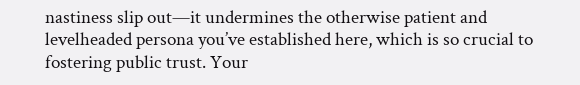nastiness slip out—it undermines the otherwise patient and levelheaded persona you’ve established here, which is so crucial to fostering public trust. Your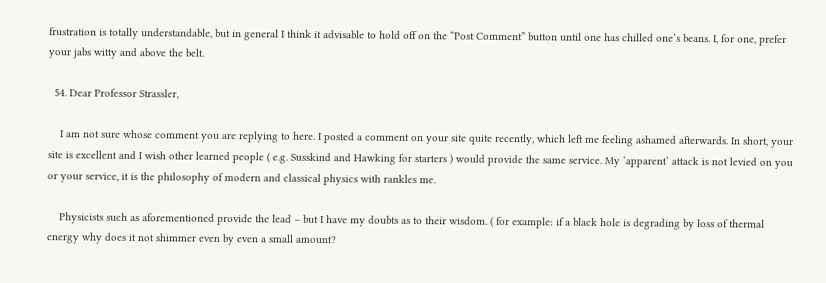frustration is totally understandable, but in general I think it advisable to hold off on the “Post Comment” button until one has chilled one’s beans. I, for one, prefer your jabs witty and above the belt.

  54. Dear Professor Strassler,

    I am not sure whose comment you are replying to here. I posted a comment on your site quite recently, which left me feeling ashamed afterwards. In short, your site is excellent and I wish other learned people ( e.g. Susskind and Hawking for starters ) would provide the same service. My ‘apparent’ attack is not levied on you or your service, it is the philosophy of modern and classical physics with rankles me.

    Physicists such as aforementioned provide the lead – but I have my doubts as to their wisdom. ( for example: if a black hole is degrading by loss of thermal energy why does it not shimmer even by even a small amount?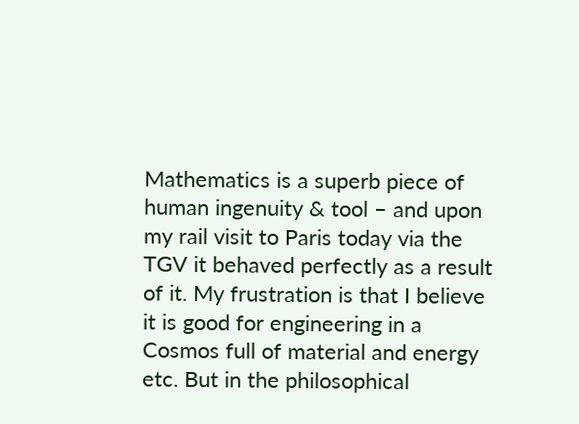Mathematics is a superb piece of human ingenuity & tool – and upon my rail visit to Paris today via the TGV it behaved perfectly as a result of it. My frustration is that I believe it is good for engineering in a Cosmos full of material and energy etc. But in the philosophical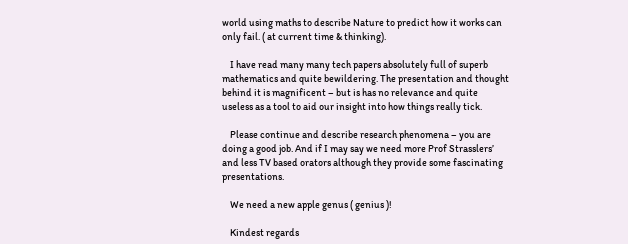world using maths to describe Nature to predict how it works can only fail. ( at current time & thinking).

    I have read many many tech papers absolutely full of superb mathematics and quite bewildering. The presentation and thought behind it is magnificent – but is has no relevance and quite useless as a tool to aid our insight into how things really tick.

    Please continue and describe research phenomena – you are doing a good job. And if I may say we need more Prof Strasslers’ and less TV based orators although they provide some fascinating presentations.

    We need a new apple genus ( genius )!

    Kindest regards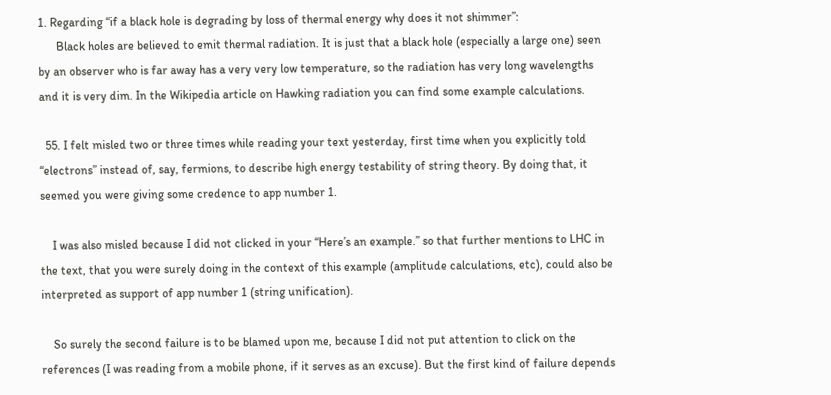1. Regarding “if a black hole is degrading by loss of thermal energy why does it not shimmer”:
      Black holes are believed to emit thermal radiation. It is just that a black hole (especially a large one) seen by an observer who is far away has a very very low temperature, so the radiation has very long wavelengths and it is very dim. In the Wikipedia article on Hawking radiation you can find some example calculations.

  55. I felt misled two or three times while reading your text yesterday, first time when you explicitly told “electrons” instead of, say, fermions, to describe high energy testability of string theory. By doing that, it seemed you were giving some credence to app number 1.

    I was also misled because I did not clicked in your “Here’s an example.” so that further mentions to LHC in the text, that you were surely doing in the context of this example (amplitude calculations, etc), could also be interpreted as support of app number 1 (string unification).

    So surely the second failure is to be blamed upon me, because I did not put attention to click on the references (I was reading from a mobile phone, if it serves as an excuse). But the first kind of failure depends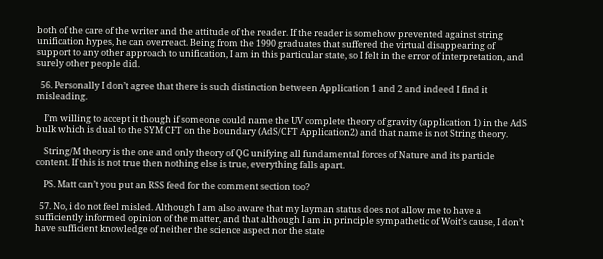both of the care of the writer and the attitude of the reader. If the reader is somehow prevented against string unification hypes, he can overreact. Being from the 1990 graduates that suffered the virtual disappearing of support to any other approach to unification, I am in this particular state, so I felt in the error of interpretation, and surely other people did.

  56. Personally I don’t agree that there is such distinction between Application 1 and 2 and indeed I find it misleading.

    I’m willing to accept it though if someone could name the UV complete theory of gravity (application 1) in the AdS bulk which is dual to the SYM CFT on the boundary (AdS/CFT Application2) and that name is not String theory.

    String/M theory is the one and only theory of QG unifying all fundamental forces of Nature and its particle content. If this is not true then nothing else is true, everything falls apart.

    PS. Matt can’t you put an RSS feed for the comment section too?

  57. No, i do not feel misled. Although I am also aware that my layman status does not allow me to have a sufficiently informed opinion of the matter, and that although I am in principle sympathetic of Woit’s cause, I don’t have sufficient knowledge of neither the science aspect nor the state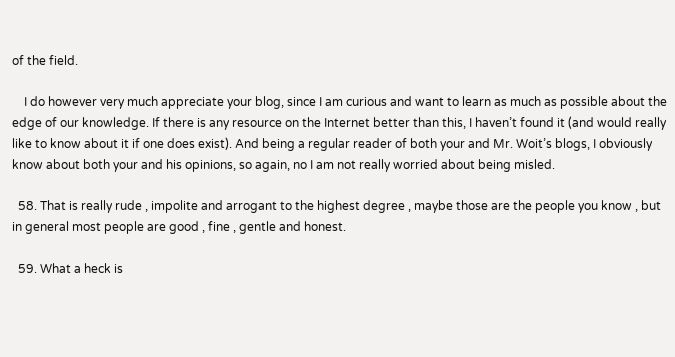of the field.

    I do however very much appreciate your blog, since I am curious and want to learn as much as possible about the edge of our knowledge. If there is any resource on the Internet better than this, I haven’t found it (and would really like to know about it if one does exist). And being a regular reader of both your and Mr. Woit’s blogs, I obviously know about both your and his opinions, so again, no I am not really worried about being misled.

  58. That is really rude , impolite and arrogant to the highest degree , maybe those are the people you know , but in general most people are good , fine , gentle and honest.

  59. What a heck is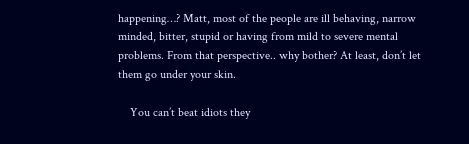happening…? Matt, most of the people are ill behaving, narrow minded, bitter, stupid or having from mild to severe mental problems. From that perspective.. why bother? At least, don’t let them go under your skin.

    You can’t beat idiots they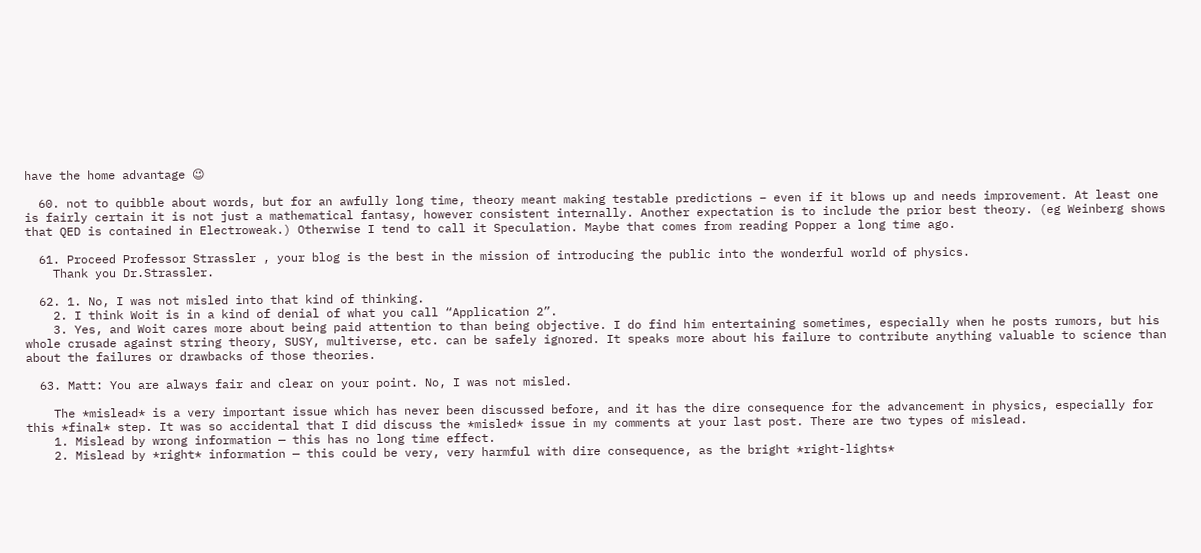have the home advantage 😉

  60. not to quibble about words, but for an awfully long time, theory meant making testable predictions – even if it blows up and needs improvement. At least one is fairly certain it is not just a mathematical fantasy, however consistent internally. Another expectation is to include the prior best theory. (eg Weinberg shows that QED is contained in Electroweak.) Otherwise I tend to call it Speculation. Maybe that comes from reading Popper a long time ago.

  61. Proceed Professor Strassler , your blog is the best in the mission of introducing the public into the wonderful world of physics.
    Thank you Dr.Strassler.

  62. 1. No, I was not misled into that kind of thinking.
    2. I think Woit is in a kind of denial of what you call “Application 2”.
    3. Yes, and Woit cares more about being paid attention to than being objective. I do find him entertaining sometimes, especially when he posts rumors, but his whole crusade against string theory, SUSY, multiverse, etc. can be safely ignored. It speaks more about his failure to contribute anything valuable to science than about the failures or drawbacks of those theories.

  63. Matt: You are always fair and clear on your point. No, I was not misled.

    The *mislead* is a very important issue which has never been discussed before, and it has the dire consequence for the advancement in physics, especially for this *final* step. It was so accidental that I did discuss the *misled* issue in my comments at your last post. There are two types of mislead.
    1. Mislead by wrong information — this has no long time effect.
    2. Mislead by *right* information — this could be very, very harmful with dire consequence, as the bright *right-lights*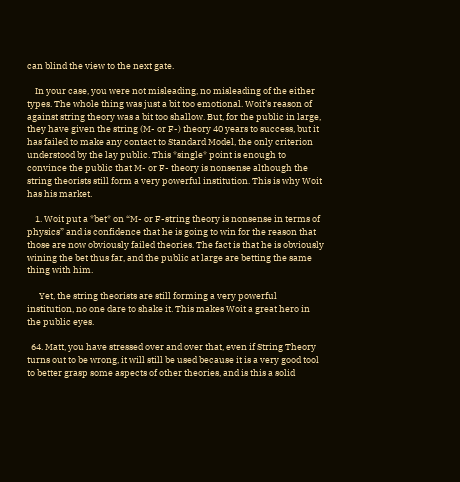can blind the view to the next gate.

    In your case, you were not misleading, no misleading of the either types. The whole thing was just a bit too emotional. Woit’s reason of against string theory was a bit too shallow. But, for the public in large, they have given the string (M- or F-) theory 40 years to success, but it has failed to make any contact to Standard Model, the only criterion understood by the lay public. This *single* point is enough to convince the public that M- or F- theory is nonsense although the string theorists still form a very powerful institution. This is why Woit has his market.

    1. Woit put a *bet* on “M- or F-string theory is nonsense in terms of physics” and is confidence that he is going to win for the reason that those are now obviously failed theories. The fact is that he is obviously wining the bet thus far, and the public at large are betting the same thing with him.

      Yet, the string theorists are still forming a very powerful institution, no one dare to shake it. This makes Woit a great hero in the public eyes.

  64. Matt, you have stressed over and over that, even if String Theory turns out to be wrong, it will still be used because it is a very good tool to better grasp some aspects of other theories, and is this a solid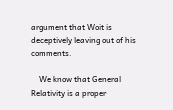argument that Woit is deceptively leaving out of his comments.

    We know that General Relativity is a proper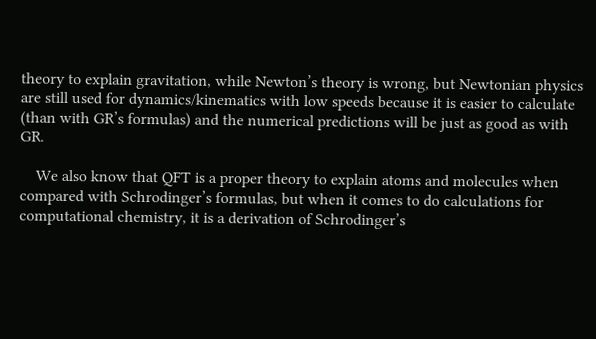theory to explain gravitation, while Newton’s theory is wrong, but Newtonian physics are still used for dynamics/kinematics with low speeds because it is easier to calculate (than with GR’s formulas) and the numerical predictions will be just as good as with GR.

    We also know that QFT is a proper theory to explain atoms and molecules when compared with Schrodinger’s formulas, but when it comes to do calculations for computational chemistry, it is a derivation of Schrodinger’s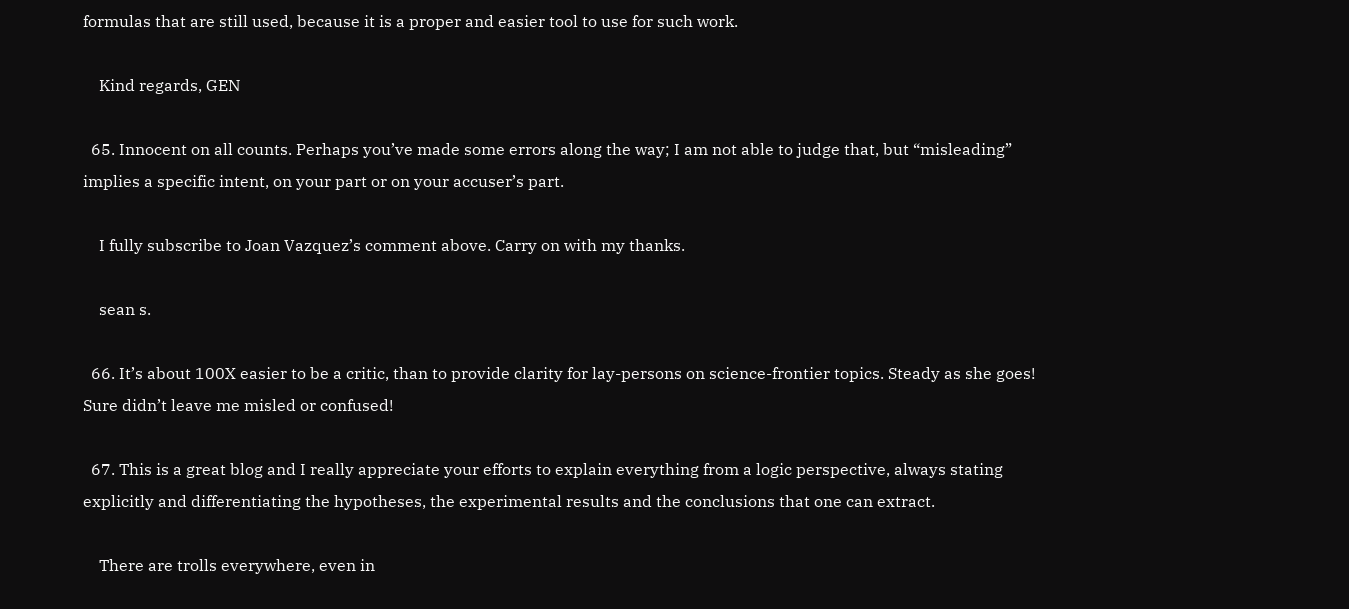formulas that are still used, because it is a proper and easier tool to use for such work.

    Kind regards, GEN

  65. Innocent on all counts. Perhaps you’ve made some errors along the way; I am not able to judge that, but “misleading” implies a specific intent, on your part or on your accuser’s part.

    I fully subscribe to Joan Vazquez’s comment above. Carry on with my thanks.

    sean s.

  66. It’s about 100X easier to be a critic, than to provide clarity for lay-persons on science-frontier topics. Steady as she goes! Sure didn’t leave me misled or confused!

  67. This is a great blog and I really appreciate your efforts to explain everything from a logic perspective, always stating explicitly and differentiating the hypotheses, the experimental results and the conclusions that one can extract.

    There are trolls everywhere, even in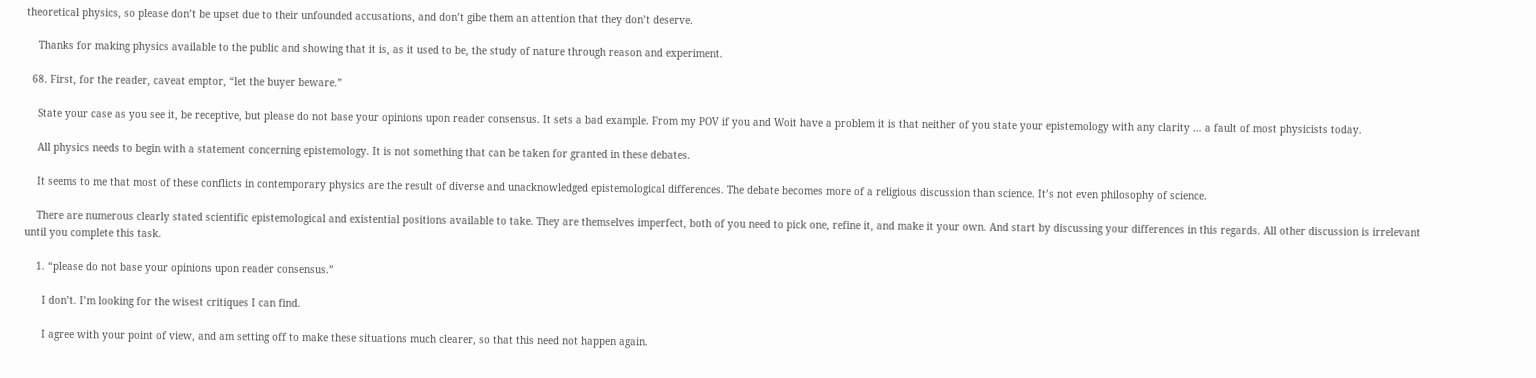theoretical physics, so please don’t be upset due to their unfounded accusations, and don’t gibe them an attention that they don’t deserve.

    Thanks for making physics available to the public and showing that it is, as it used to be, the study of nature through reason and experiment.

  68. First, for the reader, caveat emptor, “let the buyer beware.”

    State your case as you see it, be receptive, but please do not base your opinions upon reader consensus. It sets a bad example. From my POV if you and Woit have a problem it is that neither of you state your epistemology with any clarity … a fault of most physicists today.

    All physics needs to begin with a statement concerning epistemology. It is not something that can be taken for granted in these debates.

    It seems to me that most of these conflicts in contemporary physics are the result of diverse and unacknowledged epistemological differences. The debate becomes more of a religious discussion than science. It’s not even philosophy of science.

    There are numerous clearly stated scientific epistemological and existential positions available to take. They are themselves imperfect, both of you need to pick one, refine it, and make it your own. And start by discussing your differences in this regards. All other discussion is irrelevant until you complete this task.

    1. “please do not base your opinions upon reader consensus.”

      I don’t. I’m looking for the wisest critiques I can find.

      I agree with your point of view, and am setting off to make these situations much clearer, so that this need not happen again.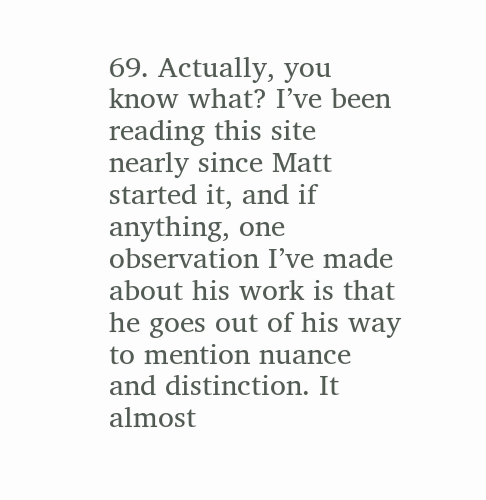69. Actually, you know what? I’ve been reading this site nearly since Matt started it, and if anything, one observation I’ve made about his work is that he goes out of his way to mention nuance and distinction. It almost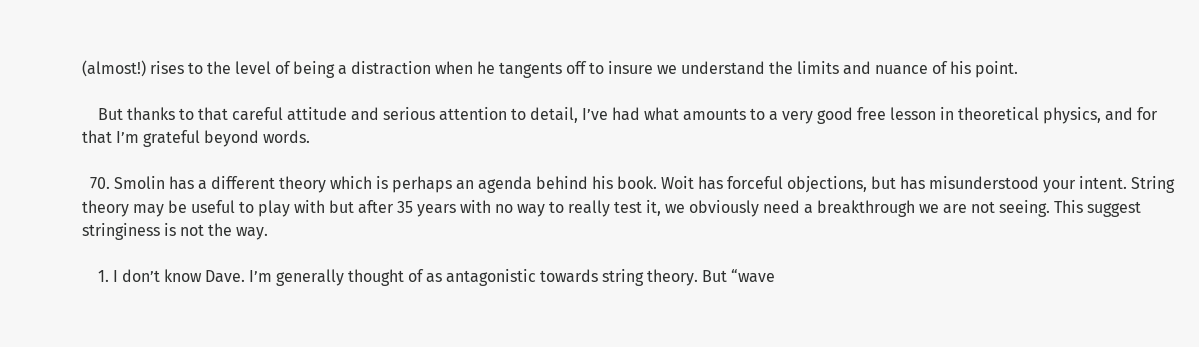(almost!) rises to the level of being a distraction when he tangents off to insure we understand the limits and nuance of his point.

    But thanks to that careful attitude and serious attention to detail, I’ve had what amounts to a very good free lesson in theoretical physics, and for that I’m grateful beyond words.

  70. Smolin has a different theory which is perhaps an agenda behind his book. Woit has forceful objections, but has misunderstood your intent. String theory may be useful to play with but after 35 years with no way to really test it, we obviously need a breakthrough we are not seeing. This suggest stringiness is not the way.

    1. I don’t know Dave. I’m generally thought of as antagonistic towards string theory. But “wave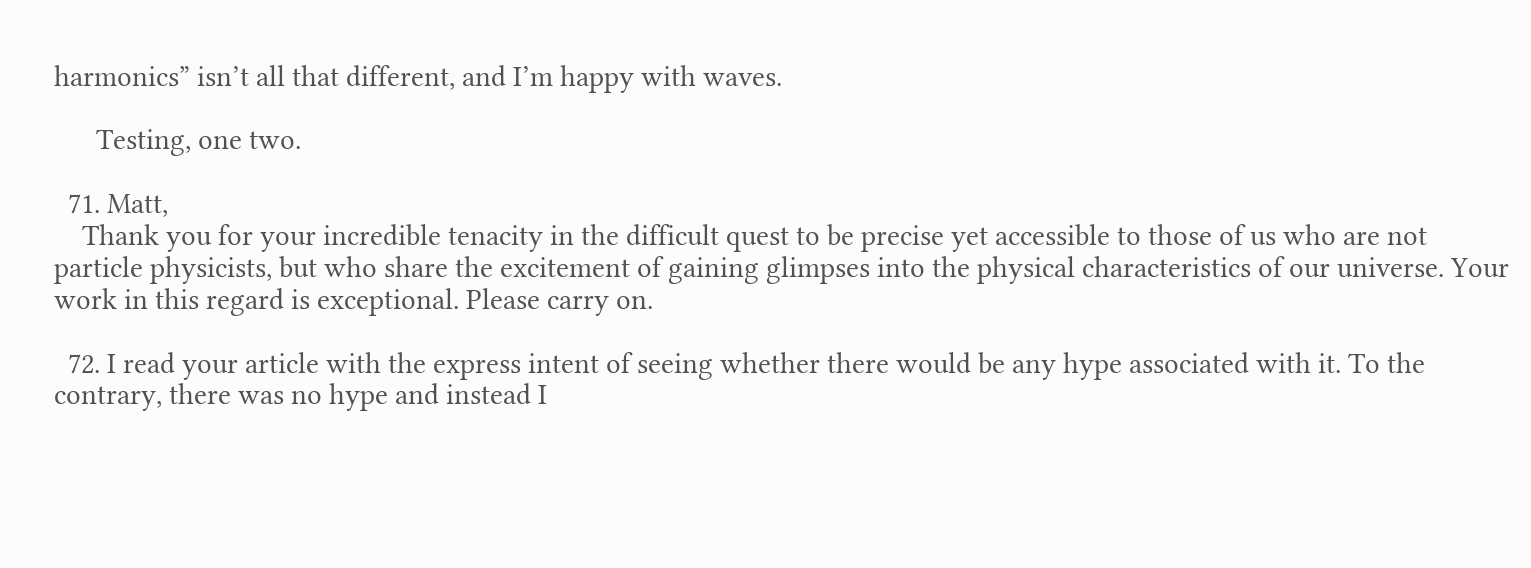harmonics” isn’t all that different, and I’m happy with waves.

      Testing, one two.

  71. Matt,
    Thank you for your incredible tenacity in the difficult quest to be precise yet accessible to those of us who are not particle physicists, but who share the excitement of gaining glimpses into the physical characteristics of our universe. Your work in this regard is exceptional. Please carry on.

  72. I read your article with the express intent of seeing whether there would be any hype associated with it. To the contrary, there was no hype and instead I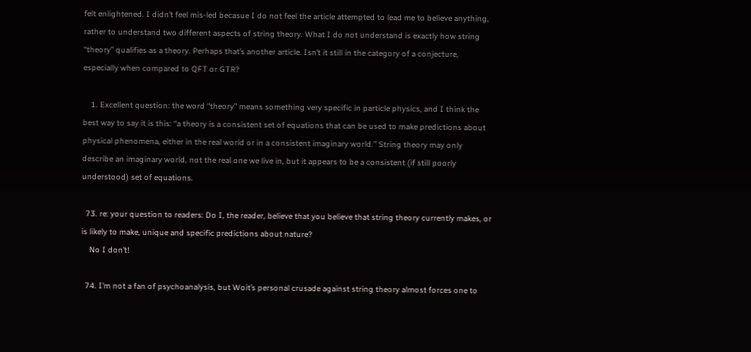felt enlightened. I didn’t feel mis-led becasue I do not feel the article attempted to lead me to believe anything, rather to understand two different aspects of string theory. What I do not understand is exactly how string “theory” qualifies as a theory. Perhaps that’s another article. Isn’t it still in the category of a conjecture, especially when compared to QFT or GTR?

    1. Excellent question: the word “theory” means something very specific in particle physics, and I think the best way to say it is this: “a theory is a consistent set of equations that can be used to make predictions about physical phenomena, either in the real world or in a consistent imaginary world.” String theory may only describe an imaginary world, not the real one we live in, but it appears to be a consistent (if still poorly understood) set of equations.

  73. re: your question to readers: Do I, the reader, believe that you believe that string theory currently makes, or is likely to make, unique and specific predictions about nature?
    No I don’t!

  74. I’m not a fan of psychoanalysis, but Woit’s personal crusade against string theory almost forces one to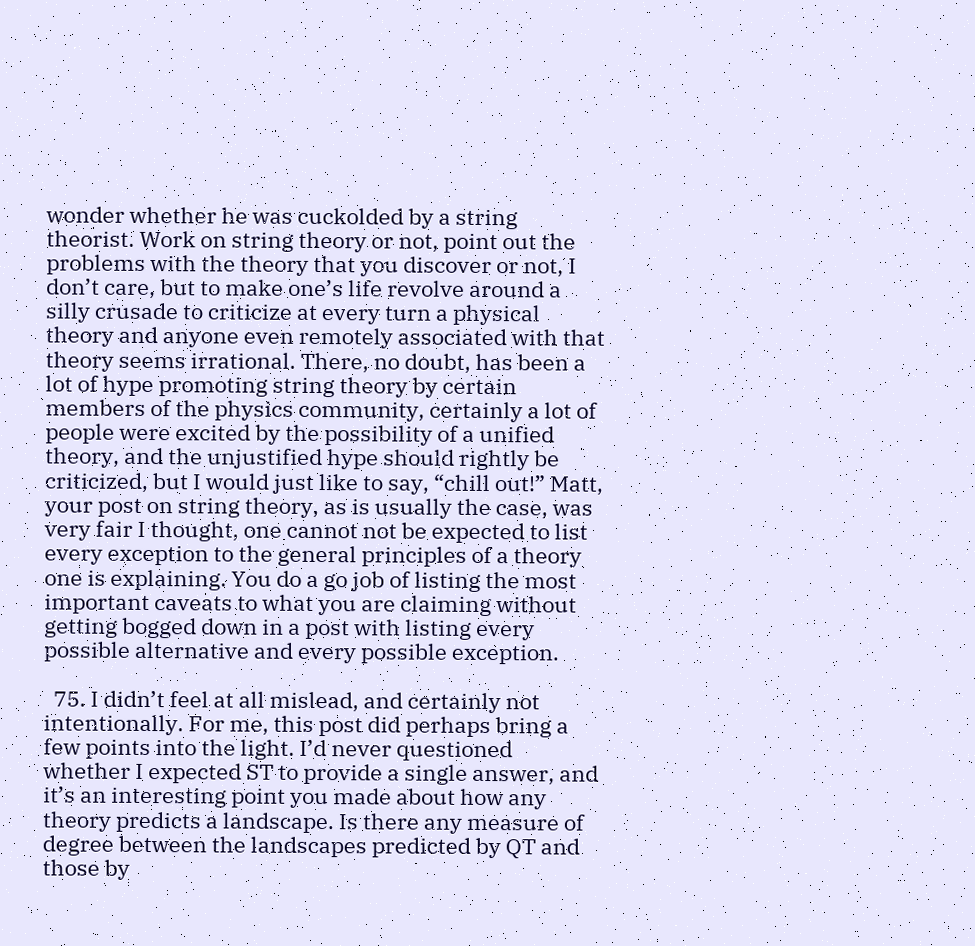wonder whether he was cuckolded by a string theorist. Work on string theory or not, point out the problems with the theory that you discover or not, I don’t care, but to make one’s life revolve around a silly crusade to criticize at every turn a physical theory and anyone even remotely associated with that theory seems irrational. There, no doubt, has been a lot of hype promoting string theory by certain members of the physics community, certainly a lot of people were excited by the possibility of a unified theory, and the unjustified hype should rightly be criticized, but I would just like to say, “chill out!” Matt, your post on string theory, as is usually the case, was very fair I thought, one cannot not be expected to list every exception to the general principles of a theory one is explaining. You do a go job of listing the most important caveats to what you are claiming without getting bogged down in a post with listing every possible alternative and every possible exception.

  75. I didn’t feel at all mislead, and certainly not intentionally. For me, this post did perhaps bring a few points into the light. I’d never questioned whether I expected ST to provide a single answer, and it’s an interesting point you made about how any theory predicts a landscape. Is there any measure of degree between the landscapes predicted by QT and those by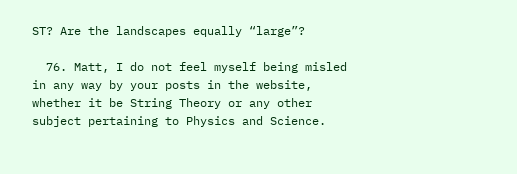ST? Are the landscapes equally “large”?

  76. Matt, I do not feel myself being misled in any way by your posts in the website, whether it be String Theory or any other subject pertaining to Physics and Science.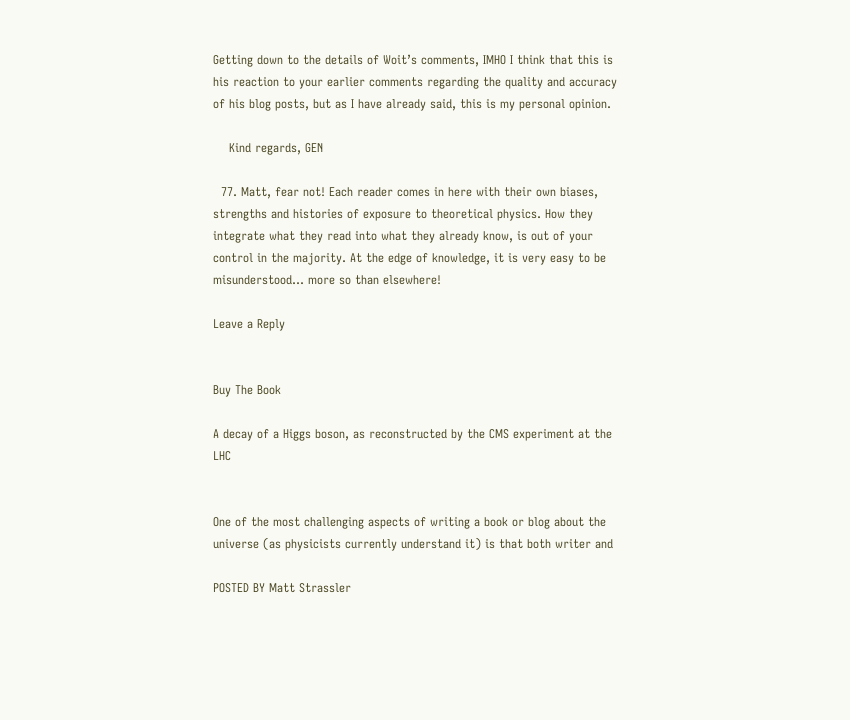Getting down to the details of Woit’s comments, IMHO I think that this is his reaction to your earlier comments regarding the quality and accuracy of his blog posts, but as I have already said, this is my personal opinion.

    Kind regards, GEN

  77. Matt, fear not! Each reader comes in here with their own biases, strengths and histories of exposure to theoretical physics. How they integrate what they read into what they already know, is out of your control in the majority. At the edge of knowledge, it is very easy to be misunderstood… more so than elsewhere!

Leave a Reply


Buy The Book

A decay of a Higgs boson, as reconstructed by the CMS experiment at the LHC


One of the most challenging aspects of writing a book or blog about the universe (as physicists currently understand it) is that both writer and

POSTED BY Matt Strassler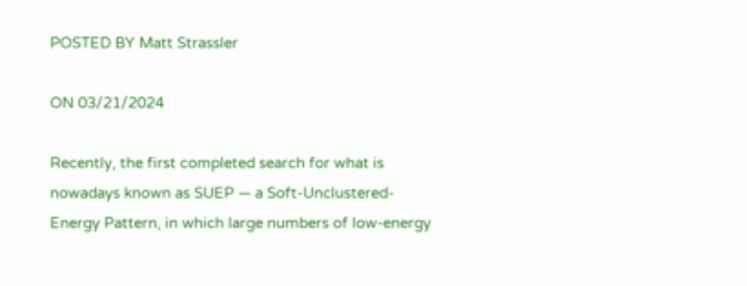POSTED BY Matt Strassler

ON 03/21/2024

Recently, the first completed search for what is nowadays known as SUEP — a Soft-Unclustered-Energy Pattern, in which large numbers of low-energy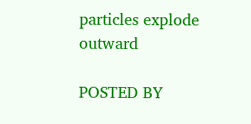particles explode outward

POSTED BY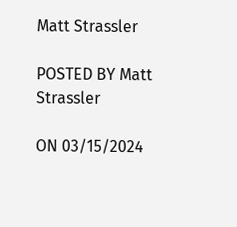Matt Strassler

POSTED BY Matt Strassler

ON 03/15/2024